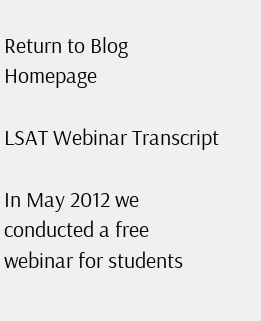Return to Blog Homepage

LSAT Webinar Transcript

In May 2012 we conducted a free webinar for students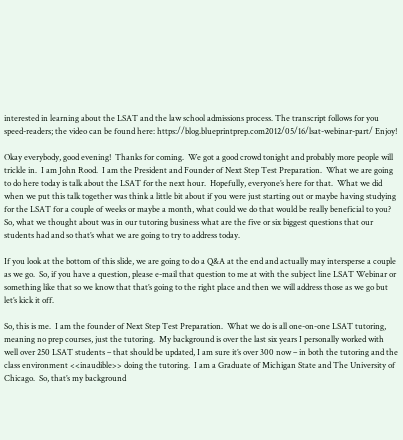interested in learning about the LSAT and the law school admissions process. The transcript follows for you speed-readers; the video can be found here: https://blog.blueprintprep.com2012/05/16/lsat-webinar-part/ Enjoy!

Okay everybody, good evening!  Thanks for coming.  We got a good crowd tonight and probably more people will trickle in.  I am John Rood.  I am the President and Founder of Next Step Test Preparation.  What we are going to do here today is talk about the LSAT for the next hour.  Hopefully, everyone’s here for that.  What we did when we put this talk together was think a little bit about if you were just starting out or maybe having studying for the LSAT for a couple of weeks or maybe a month, what could we do that would be really beneficial to you?  So, what we thought about was in our tutoring business what are the five or six biggest questions that our students had and so that’s what we are going to try to address today.

If you look at the bottom of this slide, we are going to do a Q&A at the end and actually may intersperse a couple as we go.  So, if you have a question, please e-mail that question to me at with the subject line LSAT Webinar or something like that so we know that that’s going to the right place and then we will address those as we go but let’s kick it off.

So, this is me.  I am the founder of Next Step Test Preparation.  What we do is all one-on-one LSAT tutoring, meaning no prep courses, just the tutoring.  My background is over the last six years I personally worked with well over 250 LSAT students – that should be updated, I am sure it’s over 300 now – in both the tutoring and the class environment <<inaudible>> doing the tutoring.  I am a Graduate of Michigan State and The University of Chicago.  So, that’s my background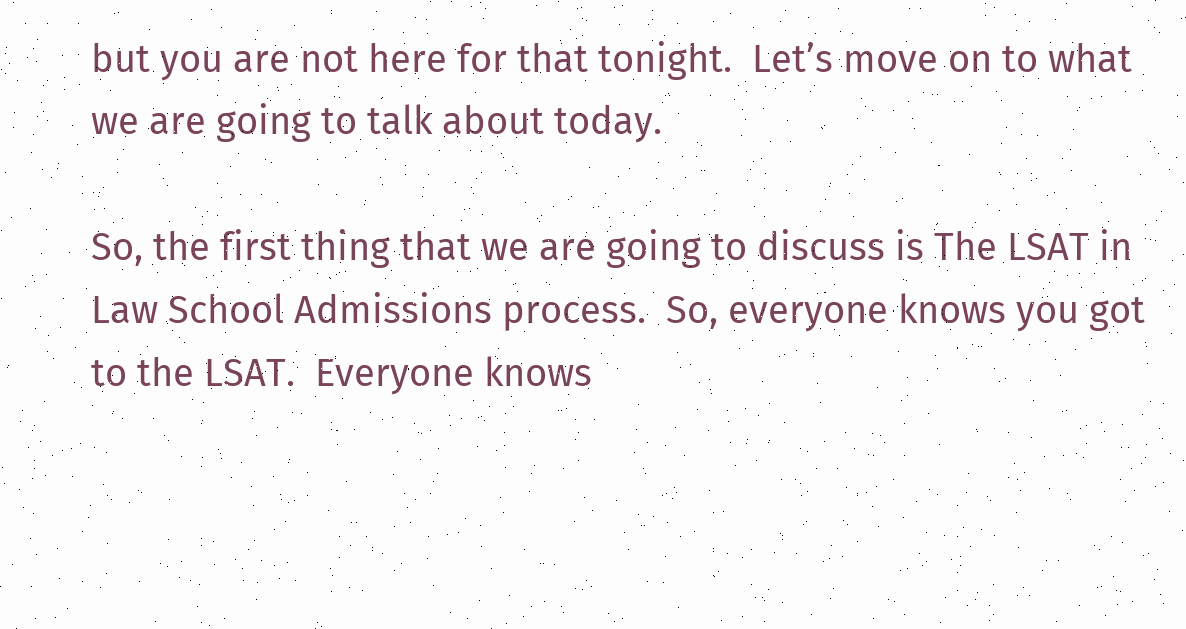but you are not here for that tonight.  Let’s move on to what we are going to talk about today.

So, the first thing that we are going to discuss is The LSAT in Law School Admissions process.  So, everyone knows you got to the LSAT.  Everyone knows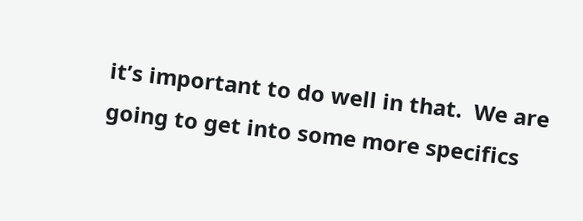it’s important to do well in that.  We are going to get into some more specifics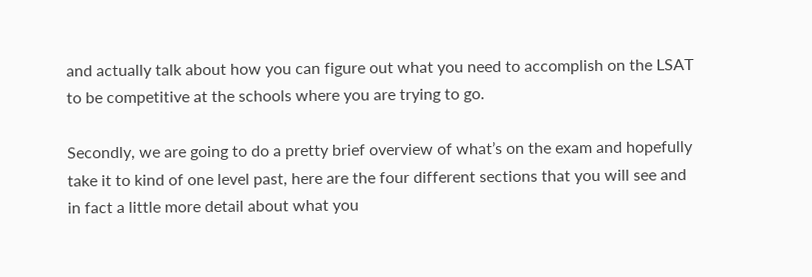and actually talk about how you can figure out what you need to accomplish on the LSAT to be competitive at the schools where you are trying to go.

Secondly, we are going to do a pretty brief overview of what’s on the exam and hopefully take it to kind of one level past, here are the four different sections that you will see and in fact a little more detail about what you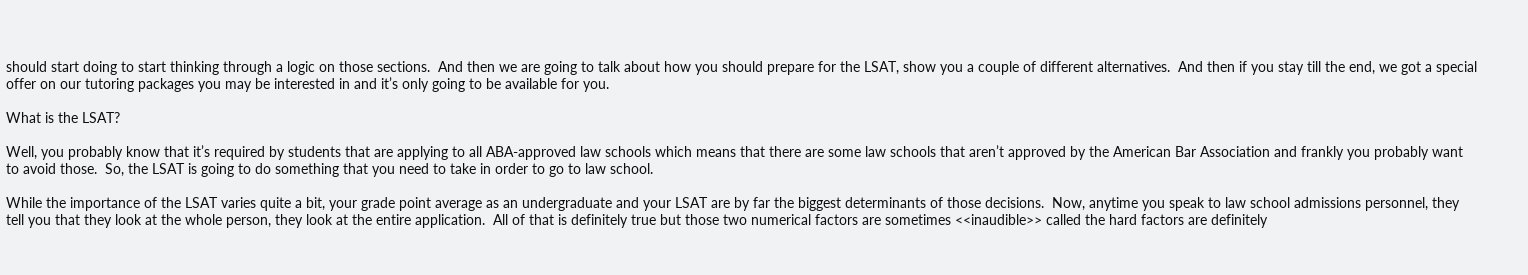should start doing to start thinking through a logic on those sections.  And then we are going to talk about how you should prepare for the LSAT, show you a couple of different alternatives.  And then if you stay till the end, we got a special offer on our tutoring packages you may be interested in and it’s only going to be available for you.

What is the LSAT?

Well, you probably know that it’s required by students that are applying to all ABA-approved law schools which means that there are some law schools that aren’t approved by the American Bar Association and frankly you probably want to avoid those.  So, the LSAT is going to do something that you need to take in order to go to law school.

While the importance of the LSAT varies quite a bit, your grade point average as an undergraduate and your LSAT are by far the biggest determinants of those decisions.  Now, anytime you speak to law school admissions personnel, they tell you that they look at the whole person, they look at the entire application.  All of that is definitely true but those two numerical factors are sometimes <<inaudible>> called the hard factors are definitely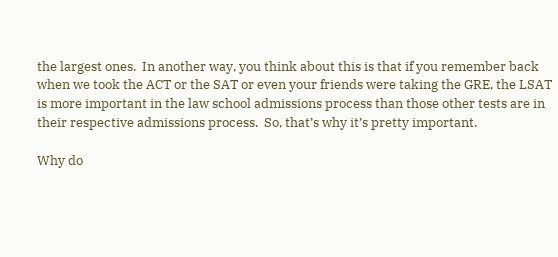the largest ones.  In another way, you think about this is that if you remember back when we took the ACT or the SAT or even your friends were taking the GRE, the LSAT is more important in the law school admissions process than those other tests are in their respective admissions process.  So, that’s why it’s pretty important.

Why do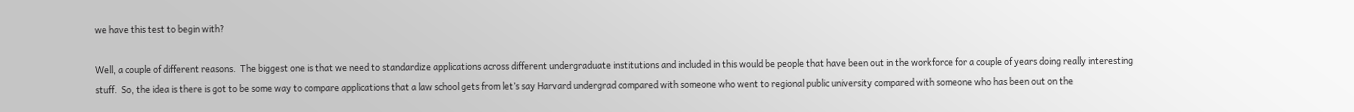we have this test to begin with?

Well, a couple of different reasons.  The biggest one is that we need to standardize applications across different undergraduate institutions and included in this would be people that have been out in the workforce for a couple of years doing really interesting stuff.  So, the idea is there is got to be some way to compare applications that a law school gets from let’s say Harvard undergrad compared with someone who went to regional public university compared with someone who has been out on the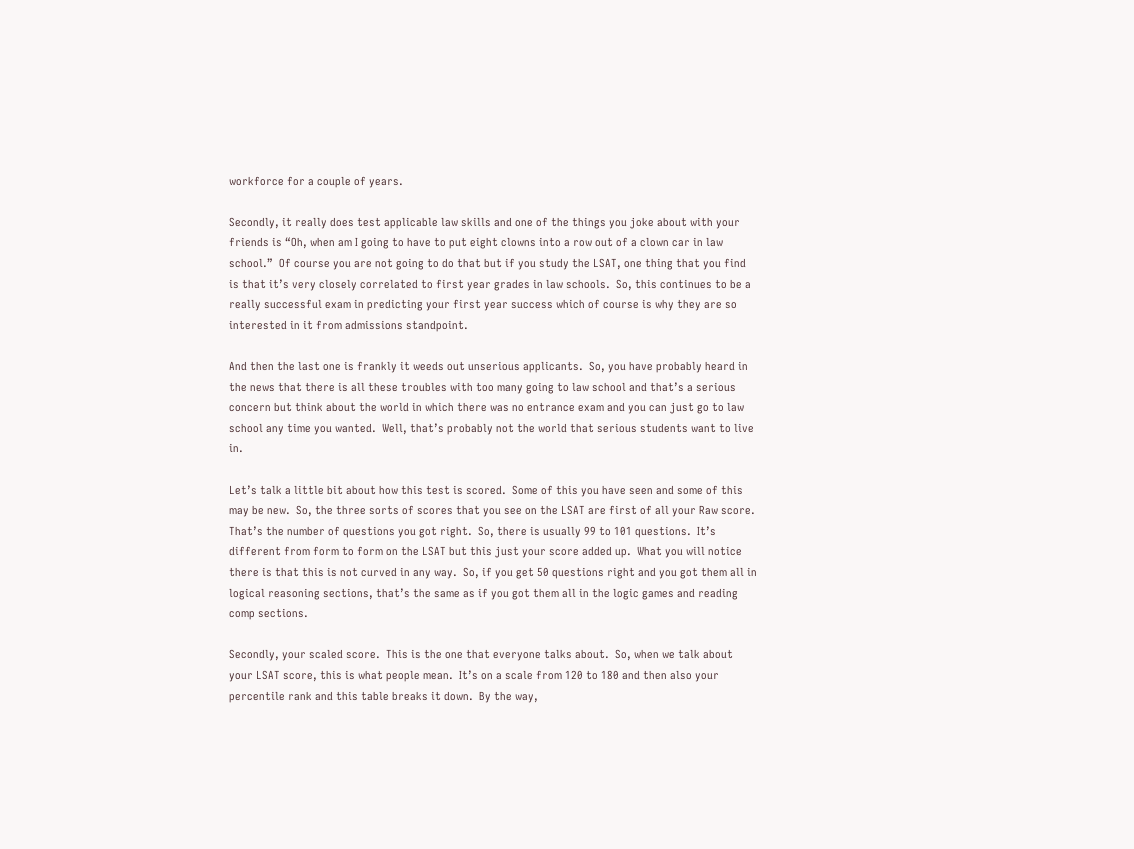workforce for a couple of years.

Secondly, it really does test applicable law skills and one of the things you joke about with your friends is “Oh, when am I going to have to put eight clowns into a row out of a clown car in law school.”  Of course you are not going to do that but if you study the LSAT, one thing that you find is that it’s very closely correlated to first year grades in law schools.  So, this continues to be a really successful exam in predicting your first year success which of course is why they are so interested in it from admissions standpoint.

And then the last one is frankly it weeds out unserious applicants.  So, you have probably heard in the news that there is all these troubles with too many going to law school and that’s a serious concern but think about the world in which there was no entrance exam and you can just go to law school any time you wanted.  Well, that’s probably not the world that serious students want to live in.

Let’s talk a little bit about how this test is scored.  Some of this you have seen and some of this may be new.  So, the three sorts of scores that you see on the LSAT are first of all your Raw score.  That’s the number of questions you got right.  So, there is usually 99 to 101 questions.  It’s different from form to form on the LSAT but this just your score added up.  What you will notice there is that this is not curved in any way.  So, if you get 50 questions right and you got them all in logical reasoning sections, that’s the same as if you got them all in the logic games and reading comp sections.

Secondly, your scaled score.  This is the one that everyone talks about.  So, when we talk about your LSAT score, this is what people mean.  It’s on a scale from 120 to 180 and then also your percentile rank and this table breaks it down.  By the way,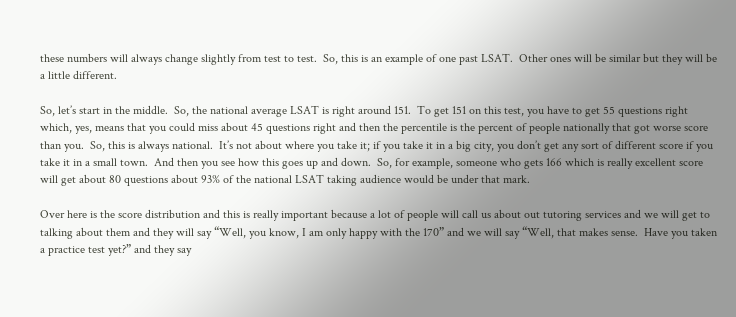these numbers will always change slightly from test to test.  So, this is an example of one past LSAT.  Other ones will be similar but they will be a little different.

So, let’s start in the middle.  So, the national average LSAT is right around 151.  To get 151 on this test, you have to get 55 questions right which, yes, means that you could miss about 45 questions right and then the percentile is the percent of people nationally that got worse score than you.  So, this is always national.  It’s not about where you take it; if you take it in a big city, you don’t get any sort of different score if you take it in a small town.  And then you see how this goes up and down.  So, for example, someone who gets 166 which is really excellent score will get about 80 questions about 93% of the national LSAT taking audience would be under that mark.

Over here is the score distribution and this is really important because a lot of people will call us about out tutoring services and we will get to talking about them and they will say “Well, you know, I am only happy with the 170” and we will say “Well, that makes sense.  Have you taken a practice test yet?” and they say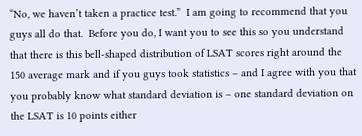“No, we haven’t taken a practice test.”  I am going to recommend that you guys all do that.  Before you do, I want you to see this so you understand that there is this bell-shaped distribution of LSAT scores right around the 150 average mark and if you guys took statistics – and I agree with you that you probably know what standard deviation is – one standard deviation on the LSAT is 10 points either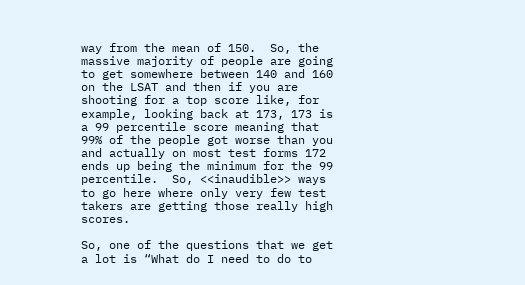way from the mean of 150.  So, the massive majority of people are going to get somewhere between 140 and 160 on the LSAT and then if you are shooting for a top score like, for example, looking back at 173, 173 is a 99 percentile score meaning that 99% of the people got worse than you and actually on most test forms 172 ends up being the minimum for the 99 percentile.  So, <<inaudible>> ways to go here where only very few test takers are getting those really high scores.

So, one of the questions that we get a lot is “What do I need to do to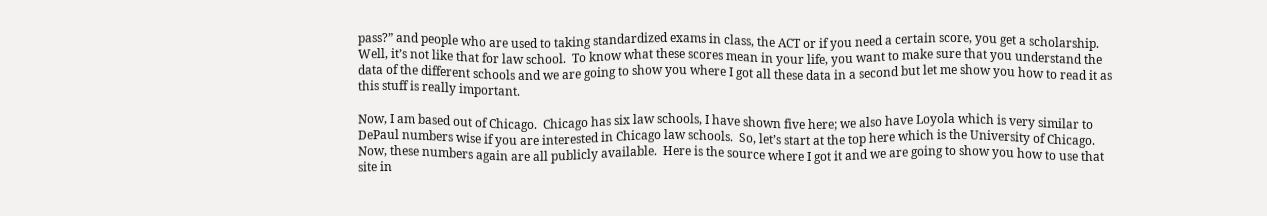pass?” and people who are used to taking standardized exams in class, the ACT or if you need a certain score, you get a scholarship.  Well, it’s not like that for law school.  To know what these scores mean in your life, you want to make sure that you understand the data of the different schools and we are going to show you where I got all these data in a second but let me show you how to read it as this stuff is really important.

Now, I am based out of Chicago.  Chicago has six law schools, I have shown five here; we also have Loyola which is very similar to DePaul numbers wise if you are interested in Chicago law schools.  So, let’s start at the top here which is the University of Chicago.  Now, these numbers again are all publicly available.  Here is the source where I got it and we are going to show you how to use that site in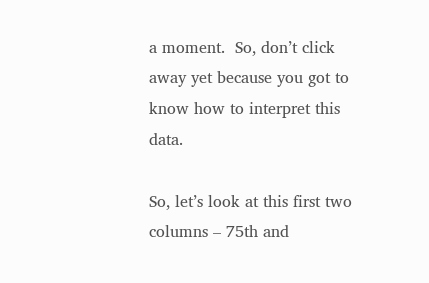a moment.  So, don’t click away yet because you got to know how to interpret this data.

So, let’s look at this first two columns – 75th and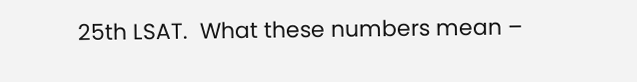25th LSAT.  What these numbers mean –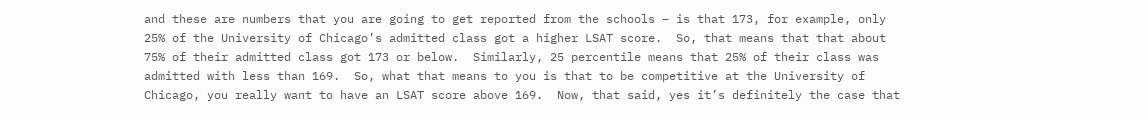and these are numbers that you are going to get reported from the schools – is that 173, for example, only 25% of the University of Chicago’s admitted class got a higher LSAT score.  So, that means that that about 75% of their admitted class got 173 or below.  Similarly, 25 percentile means that 25% of their class was admitted with less than 169.  So, what that means to you is that to be competitive at the University of Chicago, you really want to have an LSAT score above 169.  Now, that said, yes it’s definitely the case that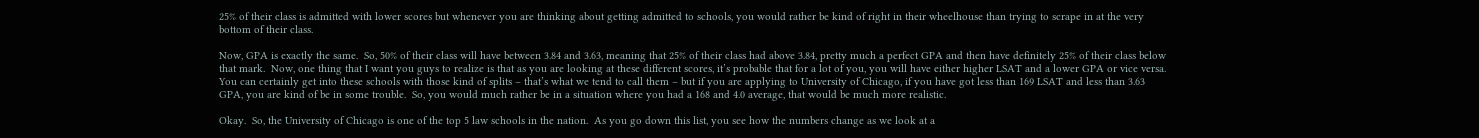25% of their class is admitted with lower scores but whenever you are thinking about getting admitted to schools, you would rather be kind of right in their wheelhouse than trying to scrape in at the very bottom of their class.

Now, GPA is exactly the same.  So, 50% of their class will have between 3.84 and 3.63, meaning that 25% of their class had above 3.84, pretty much a perfect GPA and then have definitely 25% of their class below that mark.  Now, one thing that I want you guys to realize is that as you are looking at these different scores, it’s probable that for a lot of you, you will have either higher LSAT and a lower GPA or vice versa.  You can certainly get into these schools with those kind of splits – that’s what we tend to call them – but if you are applying to University of Chicago, if you have got less than 169 LSAT and less than 3.63 GPA, you are kind of be in some trouble.  So, you would much rather be in a situation where you had a 168 and 4.0 average, that would be much more realistic.

Okay.  So, the University of Chicago is one of the top 5 law schools in the nation.  As you go down this list, you see how the numbers change as we look at a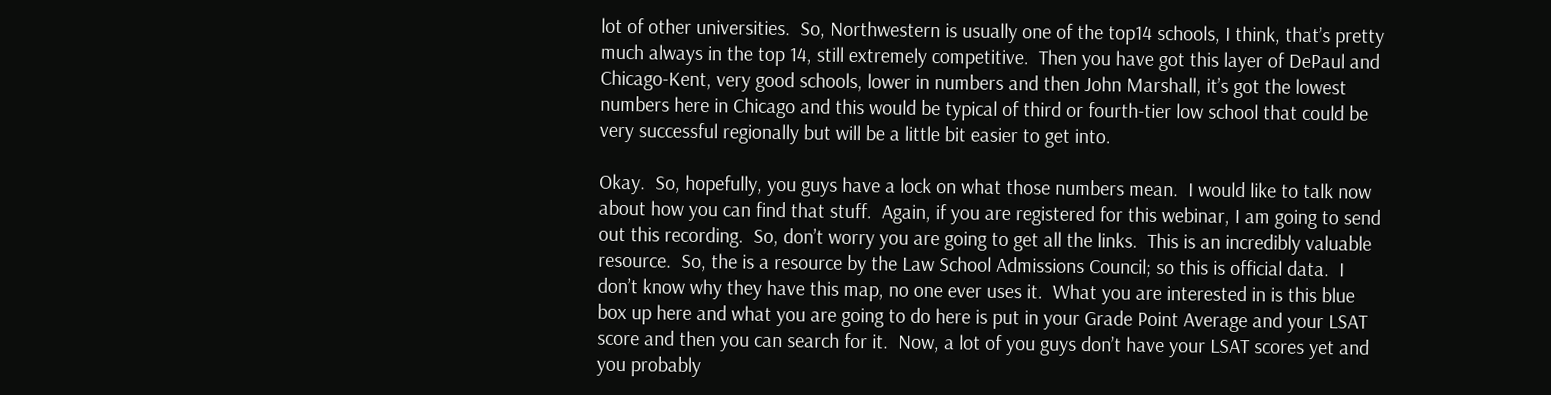lot of other universities.  So, Northwestern is usually one of the top14 schools, I think, that’s pretty much always in the top 14, still extremely competitive.  Then you have got this layer of DePaul and Chicago-Kent, very good schools, lower in numbers and then John Marshall, it’s got the lowest numbers here in Chicago and this would be typical of third or fourth-tier low school that could be very successful regionally but will be a little bit easier to get into.

Okay.  So, hopefully, you guys have a lock on what those numbers mean.  I would like to talk now about how you can find that stuff.  Again, if you are registered for this webinar, I am going to send out this recording.  So, don’t worry you are going to get all the links.  This is an incredibly valuable resource.  So, the is a resource by the Law School Admissions Council; so this is official data.  I don’t know why they have this map, no one ever uses it.  What you are interested in is this blue box up here and what you are going to do here is put in your Grade Point Average and your LSAT score and then you can search for it.  Now, a lot of you guys don’t have your LSAT scores yet and you probably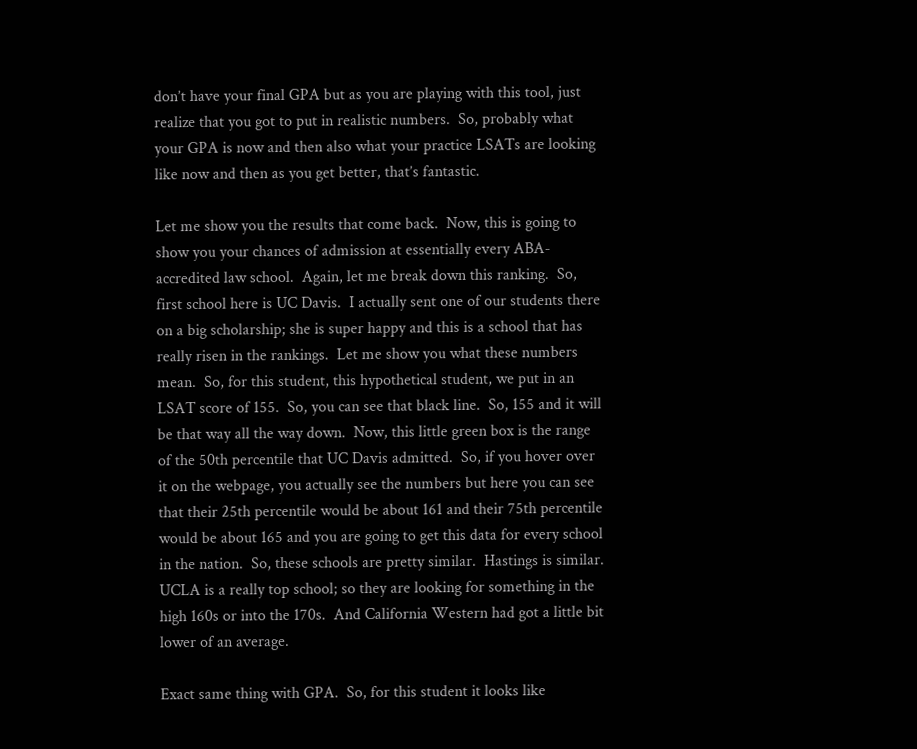don’t have your final GPA but as you are playing with this tool, just realize that you got to put in realistic numbers.  So, probably what your GPA is now and then also what your practice LSATs are looking like now and then as you get better, that’s fantastic.

Let me show you the results that come back.  Now, this is going to show you your chances of admission at essentially every ABA-accredited law school.  Again, let me break down this ranking.  So, first school here is UC Davis.  I actually sent one of our students there on a big scholarship; she is super happy and this is a school that has really risen in the rankings.  Let me show you what these numbers mean.  So, for this student, this hypothetical student, we put in an LSAT score of 155.  So, you can see that black line.  So, 155 and it will be that way all the way down.  Now, this little green box is the range of the 50th percentile that UC Davis admitted.  So, if you hover over it on the webpage, you actually see the numbers but here you can see that their 25th percentile would be about 161 and their 75th percentile would be about 165 and you are going to get this data for every school in the nation.  So, these schools are pretty similar.  Hastings is similar.  UCLA is a really top school; so they are looking for something in the high 160s or into the 170s.  And California Western had got a little bit lower of an average.

Exact same thing with GPA.  So, for this student it looks like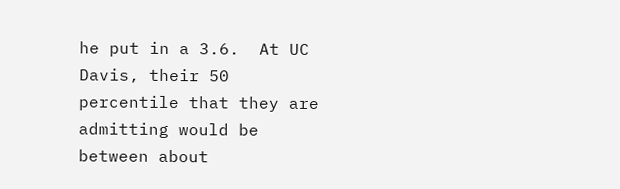he put in a 3.6.  At UC Davis, their 50 percentile that they are admitting would be between about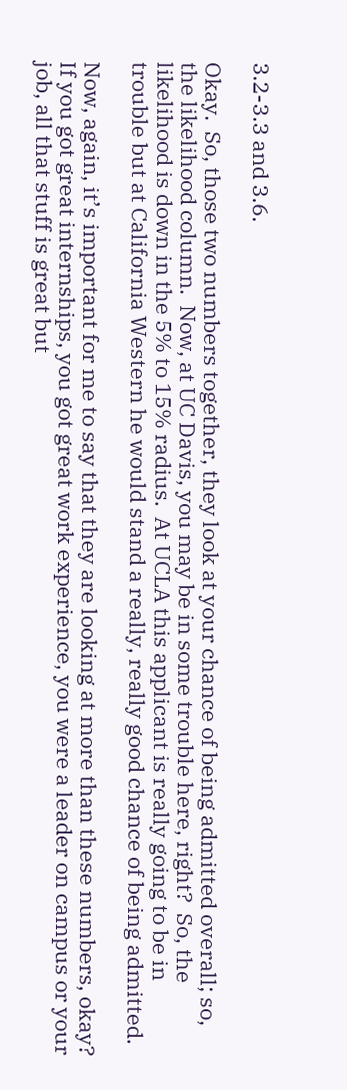3.2-3.3 and 3.6.

Okay.  So, those two numbers together, they look at your chance of being admitted overall; so, the likelihood column.  Now, at UC Davis, you may be in some trouble here, right?  So, the likelihood is down in the 5% to 15% radius.  At UCLA this applicant is really going to be in trouble but at California Western he would stand a really, really good chance of being admitted.

Now, again, it’s important for me to say that they are looking at more than these numbers, okay?  If you got great internships, you got great work experience, you were a leader on campus or your job, all that stuff is great but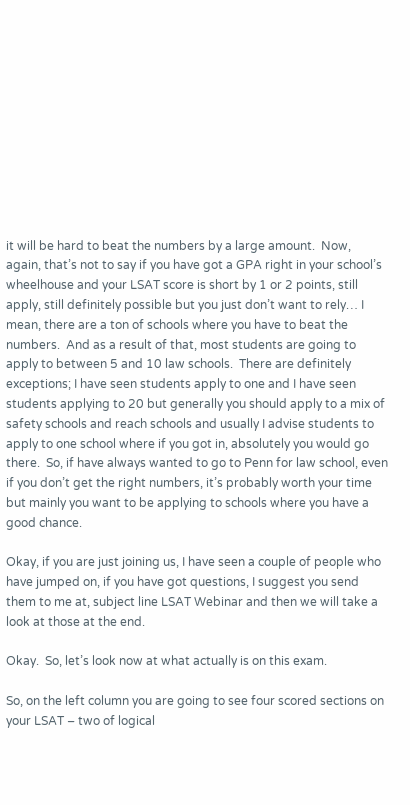it will be hard to beat the numbers by a large amount.  Now, again, that’s not to say if you have got a GPA right in your school’s wheelhouse and your LSAT score is short by 1 or 2 points, still apply, still definitely possible but you just don’t want to rely… I mean, there are a ton of schools where you have to beat the numbers.  And as a result of that, most students are going to apply to between 5 and 10 law schools.  There are definitely exceptions; I have seen students apply to one and I have seen students applying to 20 but generally you should apply to a mix of safety schools and reach schools and usually I advise students to apply to one school where if you got in, absolutely you would go there.  So, if have always wanted to go to Penn for law school, even if you don’t get the right numbers, it’s probably worth your time but mainly you want to be applying to schools where you have a good chance.

Okay, if you are just joining us, I have seen a couple of people who have jumped on, if you have got questions, I suggest you send them to me at, subject line LSAT Webinar and then we will take a look at those at the end.

Okay.  So, let’s look now at what actually is on this exam.

So, on the left column you are going to see four scored sections on your LSAT – two of logical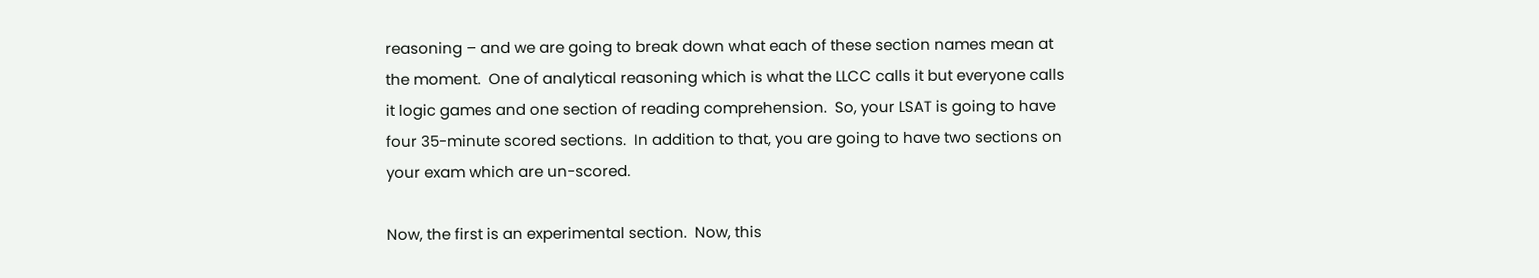reasoning – and we are going to break down what each of these section names mean at the moment.  One of analytical reasoning which is what the LLCC calls it but everyone calls it logic games and one section of reading comprehension.  So, your LSAT is going to have four 35-minute scored sections.  In addition to that, you are going to have two sections on your exam which are un-scored.

Now, the first is an experimental section.  Now, this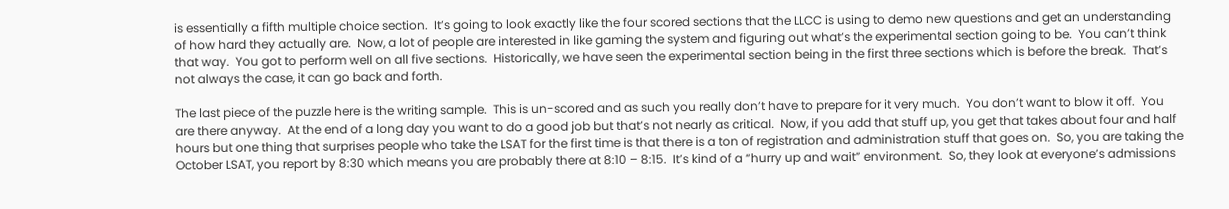is essentially a fifth multiple choice section.  It’s going to look exactly like the four scored sections that the LLCC is using to demo new questions and get an understanding of how hard they actually are.  Now, a lot of people are interested in like gaming the system and figuring out what’s the experimental section going to be.  You can’t think that way.  You got to perform well on all five sections.  Historically, we have seen the experimental section being in the first three sections which is before the break.  That’s not always the case, it can go back and forth.

The last piece of the puzzle here is the writing sample.  This is un-scored and as such you really don’t have to prepare for it very much.  You don’t want to blow it off.  You are there anyway.  At the end of a long day you want to do a good job but that’s not nearly as critical.  Now, if you add that stuff up, you get that takes about four and half hours but one thing that surprises people who take the LSAT for the first time is that there is a ton of registration and administration stuff that goes on.  So, you are taking the October LSAT, you report by 8:30 which means you are probably there at 8:10 – 8:15.  It’s kind of a “hurry up and wait” environment.  So, they look at everyone’s admissions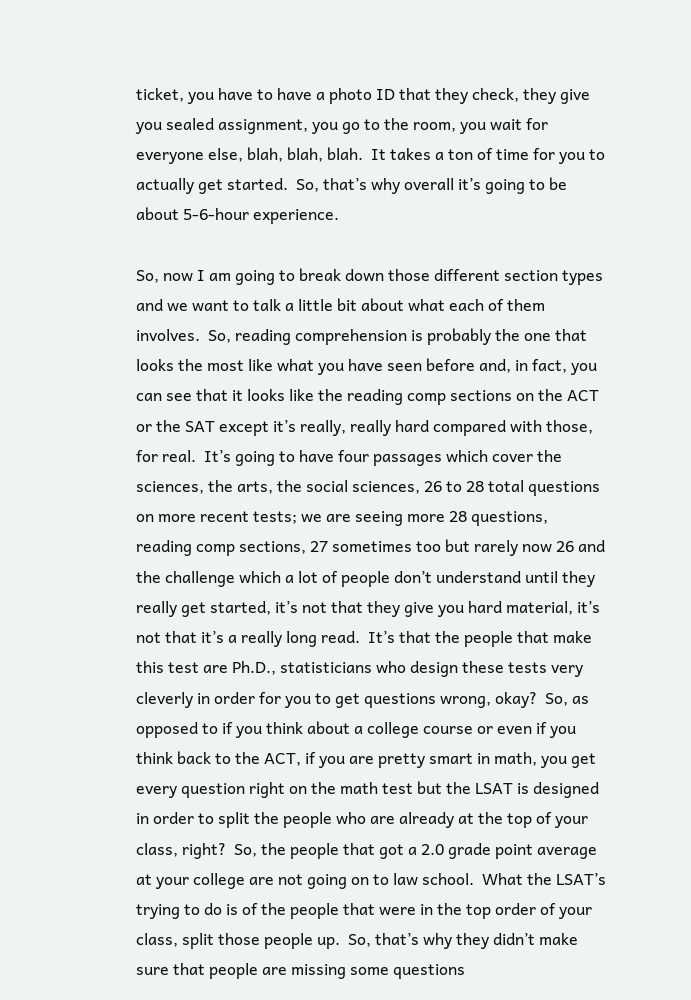ticket, you have to have a photo ID that they check, they give you sealed assignment, you go to the room, you wait for everyone else, blah, blah, blah.  It takes a ton of time for you to actually get started.  So, that’s why overall it’s going to be about 5-6-hour experience.

So, now I am going to break down those different section types and we want to talk a little bit about what each of them involves.  So, reading comprehension is probably the one that looks the most like what you have seen before and, in fact, you can see that it looks like the reading comp sections on the ACT or the SAT except it’s really, really hard compared with those, for real.  It’s going to have four passages which cover the sciences, the arts, the social sciences, 26 to 28 total questions on more recent tests; we are seeing more 28 questions, reading comp sections, 27 sometimes too but rarely now 26 and the challenge which a lot of people don’t understand until they really get started, it’s not that they give you hard material, it’s not that it’s a really long read.  It’s that the people that make this test are Ph.D., statisticians who design these tests very cleverly in order for you to get questions wrong, okay?  So, as opposed to if you think about a college course or even if you think back to the ACT, if you are pretty smart in math, you get every question right on the math test but the LSAT is designed in order to split the people who are already at the top of your class, right?  So, the people that got a 2.0 grade point average at your college are not going on to law school.  What the LSAT’s trying to do is of the people that were in the top order of your class, split those people up.  So, that’s why they didn’t make sure that people are missing some questions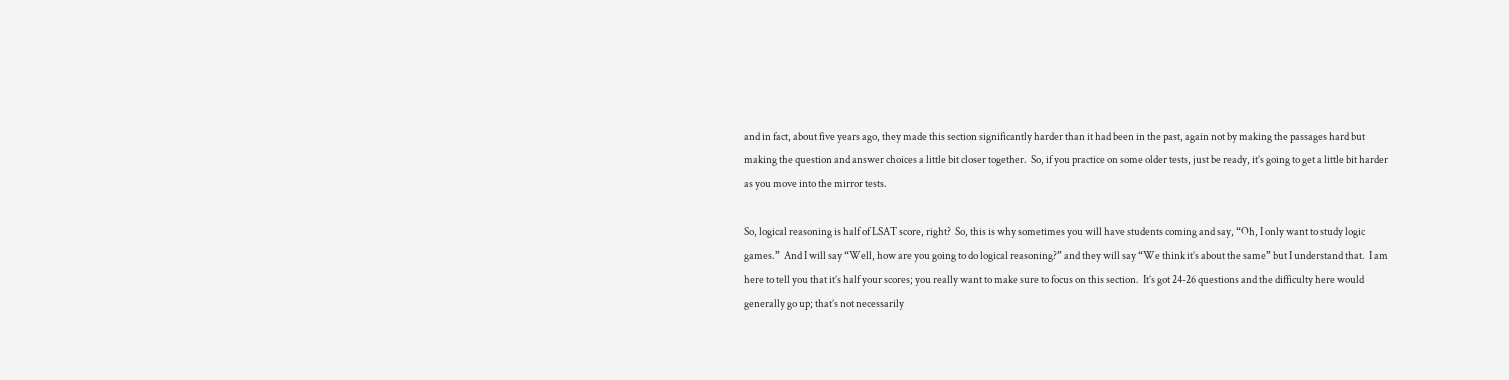and in fact, about five years ago, they made this section significantly harder than it had been in the past, again not by making the passages hard but making the question and answer choices a little bit closer together.  So, if you practice on some older tests, just be ready, it’s going to get a little bit harder as you move into the mirror tests.

So, logical reasoning is half of LSAT score, right?  So, this is why sometimes you will have students coming and say, “Oh, I only want to study logic games.”  And I will say “Well, how are you going to do logical reasoning?” and they will say “We think it’s about the same” but I understand that.  I am here to tell you that it’s half your scores; you really want to make sure to focus on this section.  It’s got 24-26 questions and the difficulty here would generally go up; that’s not necessarily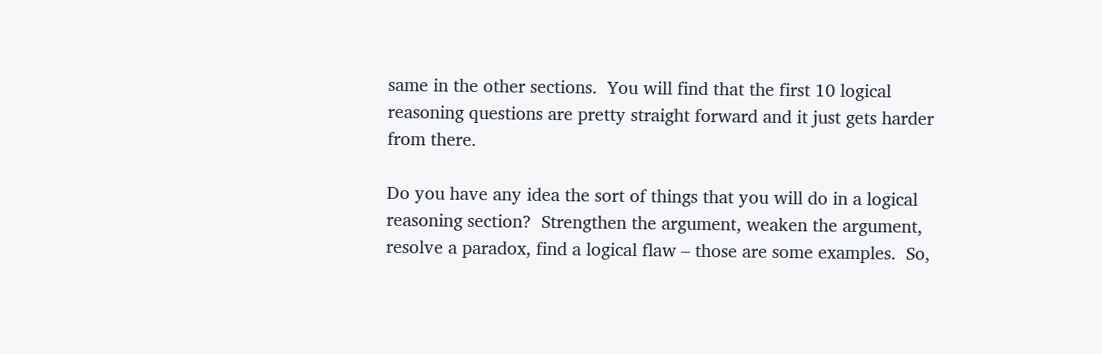same in the other sections.  You will find that the first 10 logical reasoning questions are pretty straight forward and it just gets harder from there.

Do you have any idea the sort of things that you will do in a logical reasoning section?  Strengthen the argument, weaken the argument, resolve a paradox, find a logical flaw – those are some examples.  So,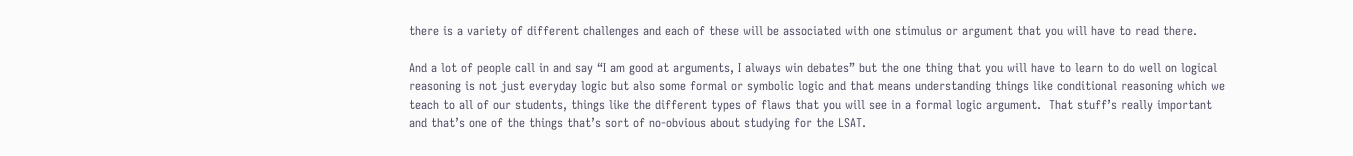there is a variety of different challenges and each of these will be associated with one stimulus or argument that you will have to read there.

And a lot of people call in and say “I am good at arguments, I always win debates” but the one thing that you will have to learn to do well on logical reasoning is not just everyday logic but also some formal or symbolic logic and that means understanding things like conditional reasoning which we teach to all of our students, things like the different types of flaws that you will see in a formal logic argument.  That stuff’s really important and that’s one of the things that’s sort of no-obvious about studying for the LSAT.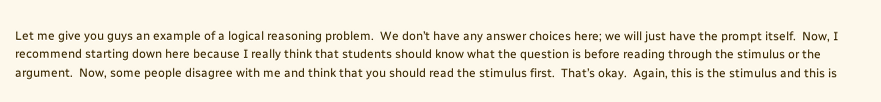Let me give you guys an example of a logical reasoning problem.  We don’t have any answer choices here; we will just have the prompt itself.  Now, I recommend starting down here because I really think that students should know what the question is before reading through the stimulus or the argument.  Now, some people disagree with me and think that you should read the stimulus first.  That’s okay.  Again, this is the stimulus and this is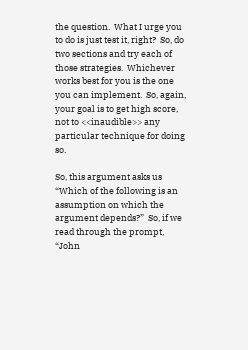the question.  What I urge you to do is just test it, right?  So, do two sections and try each of those strategies.  Whichever works best for you is the one you can implement.  So, again, your goal is to get high score, not to <<inaudible>> any particular technique for doing so.

So, this argument asks us “Which of the following is an assumption on which the argument depends?”  So, if we read through the prompt, “John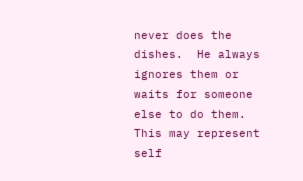never does the dishes.  He always ignores them or waits for someone else to do them.  This may represent self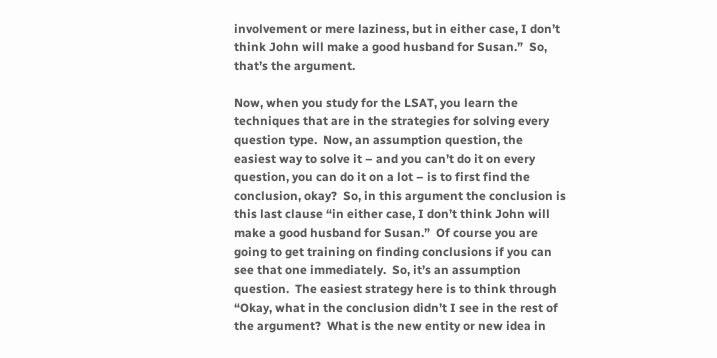involvement or mere laziness, but in either case, I don’t think John will make a good husband for Susan.”  So, that’s the argument.

Now, when you study for the LSAT, you learn the techniques that are in the strategies for solving every question type.  Now, an assumption question, the easiest way to solve it – and you can’t do it on every question, you can do it on a lot – is to first find the conclusion, okay?  So, in this argument the conclusion is this last clause “in either case, I don’t think John will make a good husband for Susan.”  Of course you are going to get training on finding conclusions if you can see that one immediately.  So, it’s an assumption question.  The easiest strategy here is to think through “Okay, what in the conclusion didn’t I see in the rest of the argument?  What is the new entity or new idea in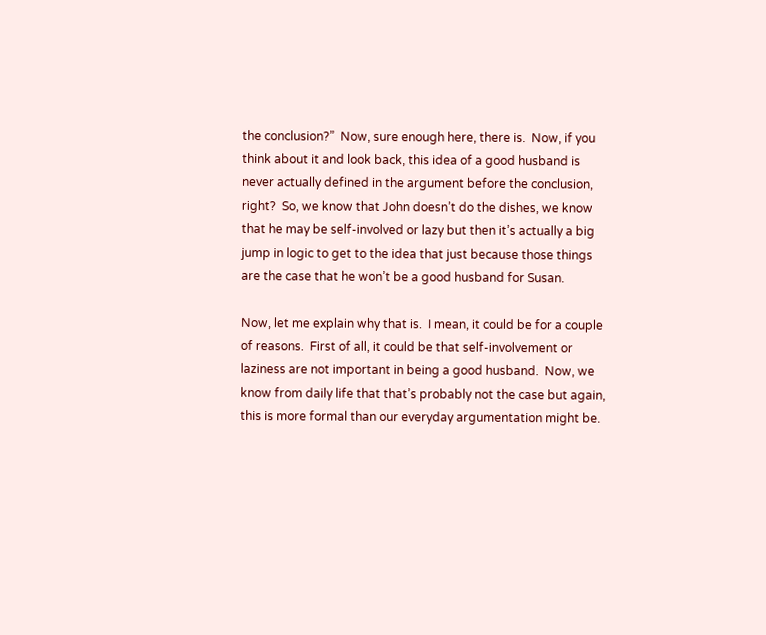the conclusion?”  Now, sure enough here, there is.  Now, if you think about it and look back, this idea of a good husband is never actually defined in the argument before the conclusion, right?  So, we know that John doesn’t do the dishes, we know that he may be self-involved or lazy but then it’s actually a big jump in logic to get to the idea that just because those things are the case that he won’t be a good husband for Susan.

Now, let me explain why that is.  I mean, it could be for a couple of reasons.  First of all, it could be that self-involvement or laziness are not important in being a good husband.  Now, we know from daily life that that’s probably not the case but again, this is more formal than our everyday argumentation might be.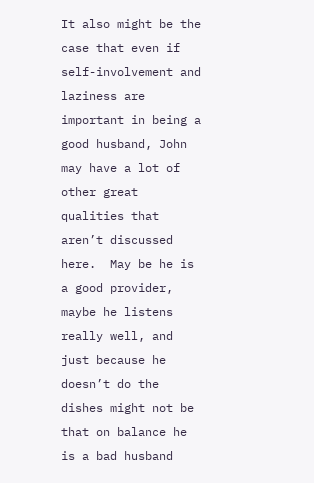It also might be the case that even if self-involvement and laziness are important in being a good husband, John may have a lot of other great qualities that aren’t discussed here.  May be he is a good provider, maybe he listens really well, and just because he doesn’t do the dishes might not be that on balance he is a bad husband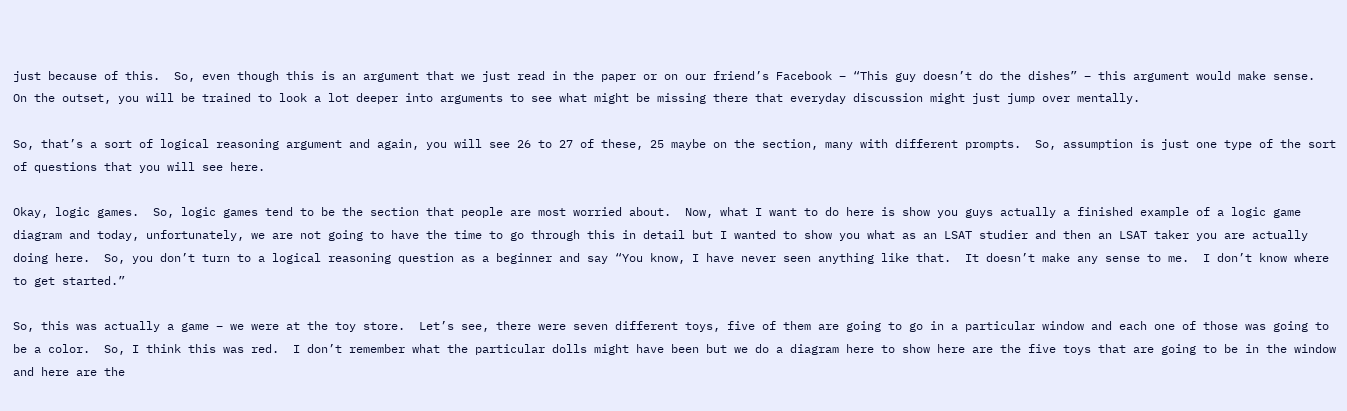just because of this.  So, even though this is an argument that we just read in the paper or on our friend’s Facebook – “This guy doesn’t do the dishes” – this argument would make sense.  On the outset, you will be trained to look a lot deeper into arguments to see what might be missing there that everyday discussion might just jump over mentally.

So, that’s a sort of logical reasoning argument and again, you will see 26 to 27 of these, 25 maybe on the section, many with different prompts.  So, assumption is just one type of the sort of questions that you will see here.

Okay, logic games.  So, logic games tend to be the section that people are most worried about.  Now, what I want to do here is show you guys actually a finished example of a logic game diagram and today, unfortunately, we are not going to have the time to go through this in detail but I wanted to show you what as an LSAT studier and then an LSAT taker you are actually doing here.  So, you don’t turn to a logical reasoning question as a beginner and say “You know, I have never seen anything like that.  It doesn’t make any sense to me.  I don’t know where to get started.”

So, this was actually a game – we were at the toy store.  Let’s see, there were seven different toys, five of them are going to go in a particular window and each one of those was going to be a color.  So, I think this was red.  I don’t remember what the particular dolls might have been but we do a diagram here to show here are the five toys that are going to be in the window and here are the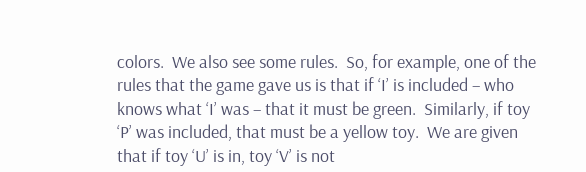colors.  We also see some rules.  So, for example, one of the rules that the game gave us is that if ‘I’ is included – who knows what ‘I’ was – that it must be green.  Similarly, if toy ‘P’ was included, that must be a yellow toy.  We are given that if toy ‘U’ is in, toy ‘V’ is not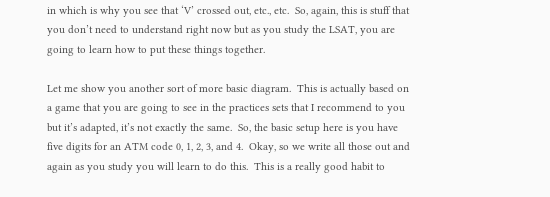in which is why you see that ‘V’ crossed out, etc., etc.  So, again, this is stuff that you don’t need to understand right now but as you study the LSAT, you are going to learn how to put these things together.

Let me show you another sort of more basic diagram.  This is actually based on a game that you are going to see in the practices sets that I recommend to you but it’s adapted, it’s not exactly the same.  So, the basic setup here is you have five digits for an ATM code 0, 1, 2, 3, and 4.  Okay, so we write all those out and again as you study you will learn to do this.  This is a really good habit to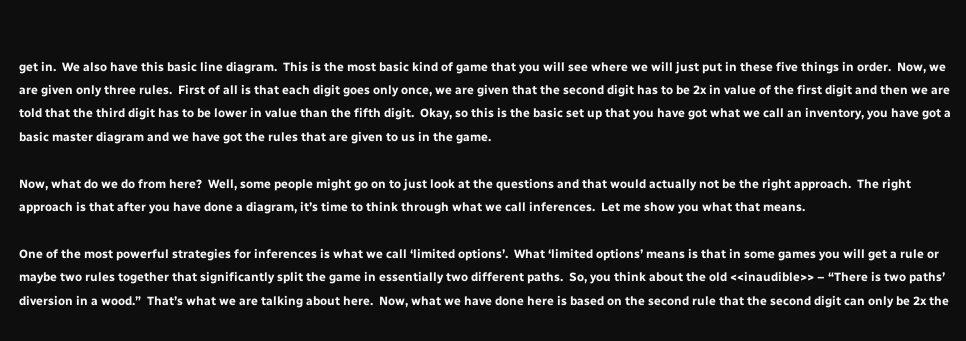get in.  We also have this basic line diagram.  This is the most basic kind of game that you will see where we will just put in these five things in order.  Now, we are given only three rules.  First of all is that each digit goes only once, we are given that the second digit has to be 2x in value of the first digit and then we are told that the third digit has to be lower in value than the fifth digit.  Okay, so this is the basic set up that you have got what we call an inventory, you have got a basic master diagram and we have got the rules that are given to us in the game.

Now, what do we do from here?  Well, some people might go on to just look at the questions and that would actually not be the right approach.  The right approach is that after you have done a diagram, it’s time to think through what we call inferences.  Let me show you what that means.

One of the most powerful strategies for inferences is what we call ‘limited options’.  What ‘limited options’ means is that in some games you will get a rule or maybe two rules together that significantly split the game in essentially two different paths.  So, you think about the old <<inaudible>> – “There is two paths’ diversion in a wood.”  That’s what we are talking about here.  Now, what we have done here is based on the second rule that the second digit can only be 2x the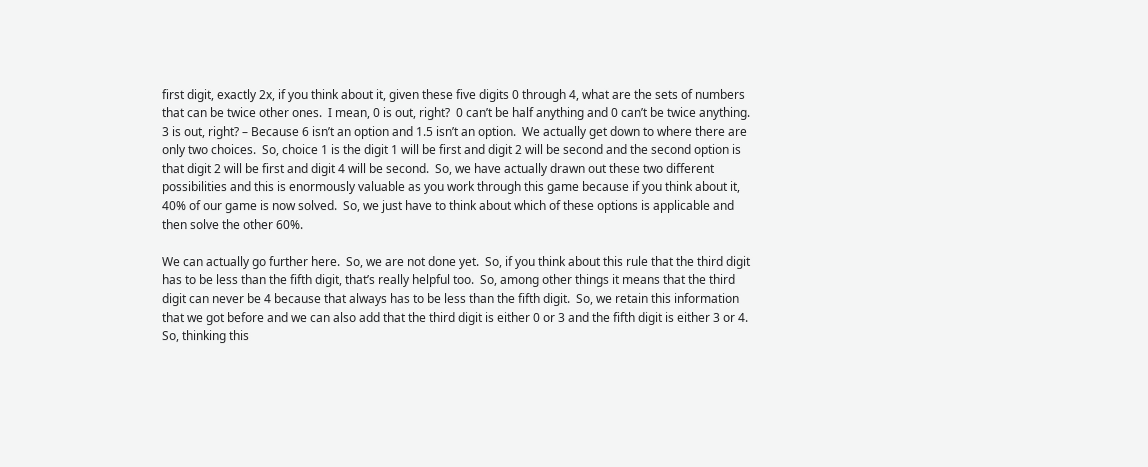first digit, exactly 2x, if you think about it, given these five digits 0 through 4, what are the sets of numbers that can be twice other ones.  I mean, 0 is out, right?  0 can’t be half anything and 0 can’t be twice anything.  3 is out, right? – Because 6 isn’t an option and 1.5 isn’t an option.  We actually get down to where there are only two choices.  So, choice 1 is the digit 1 will be first and digit 2 will be second and the second option is that digit 2 will be first and digit 4 will be second.  So, we have actually drawn out these two different possibilities and this is enormously valuable as you work through this game because if you think about it, 40% of our game is now solved.  So, we just have to think about which of these options is applicable and then solve the other 60%.

We can actually go further here.  So, we are not done yet.  So, if you think about this rule that the third digit has to be less than the fifth digit, that’s really helpful too.  So, among other things it means that the third digit can never be 4 because that always has to be less than the fifth digit.  So, we retain this information that we got before and we can also add that the third digit is either 0 or 3 and the fifth digit is either 3 or 4.  So, thinking this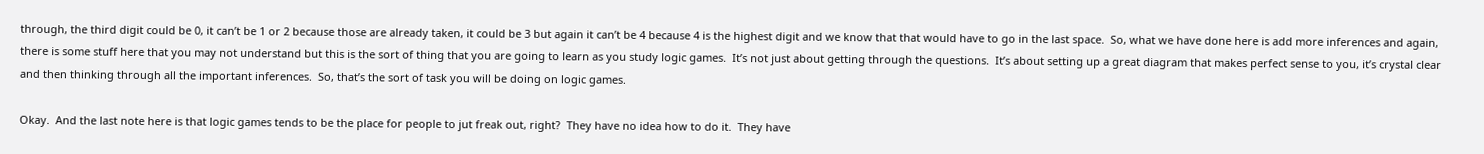through, the third digit could be 0, it can’t be 1 or 2 because those are already taken, it could be 3 but again it can’t be 4 because 4 is the highest digit and we know that that would have to go in the last space.  So, what we have done here is add more inferences and again, there is some stuff here that you may not understand but this is the sort of thing that you are going to learn as you study logic games.  It’s not just about getting through the questions.  It’s about setting up a great diagram that makes perfect sense to you, it’s crystal clear and then thinking through all the important inferences.  So, that’s the sort of task you will be doing on logic games.

Okay.  And the last note here is that logic games tends to be the place for people to jut freak out, right?  They have no idea how to do it.  They have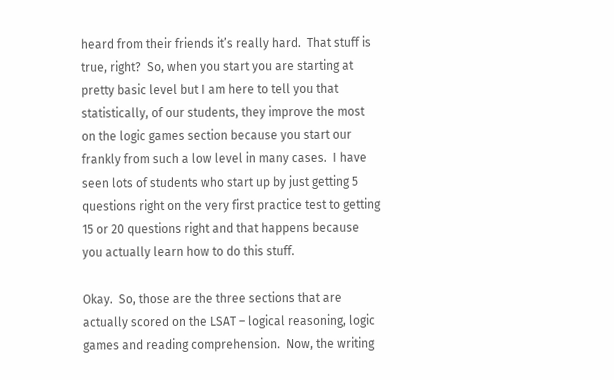heard from their friends it’s really hard.  That stuff is true, right?  So, when you start you are starting at pretty basic level but I am here to tell you that statistically, of our students, they improve the most on the logic games section because you start our frankly from such a low level in many cases.  I have seen lots of students who start up by just getting 5 questions right on the very first practice test to getting 15 or 20 questions right and that happens because you actually learn how to do this stuff.

Okay.  So, those are the three sections that are actually scored on the LSAT – logical reasoning, logic games and reading comprehension.  Now, the writing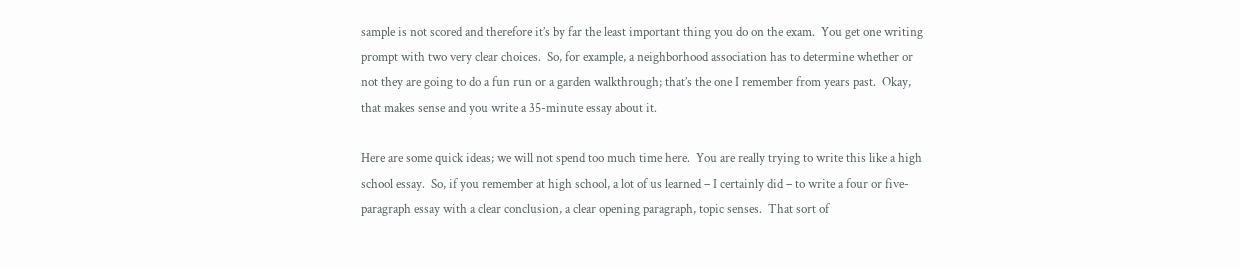sample is not scored and therefore it’s by far the least important thing you do on the exam.  You get one writing prompt with two very clear choices.  So, for example, a neighborhood association has to determine whether or not they are going to do a fun run or a garden walkthrough; that’s the one I remember from years past.  Okay, that makes sense and you write a 35-minute essay about it.

Here are some quick ideas; we will not spend too much time here.  You are really trying to write this like a high school essay.  So, if you remember at high school, a lot of us learned – I certainly did – to write a four or five-paragraph essay with a clear conclusion, a clear opening paragraph, topic senses.  That sort of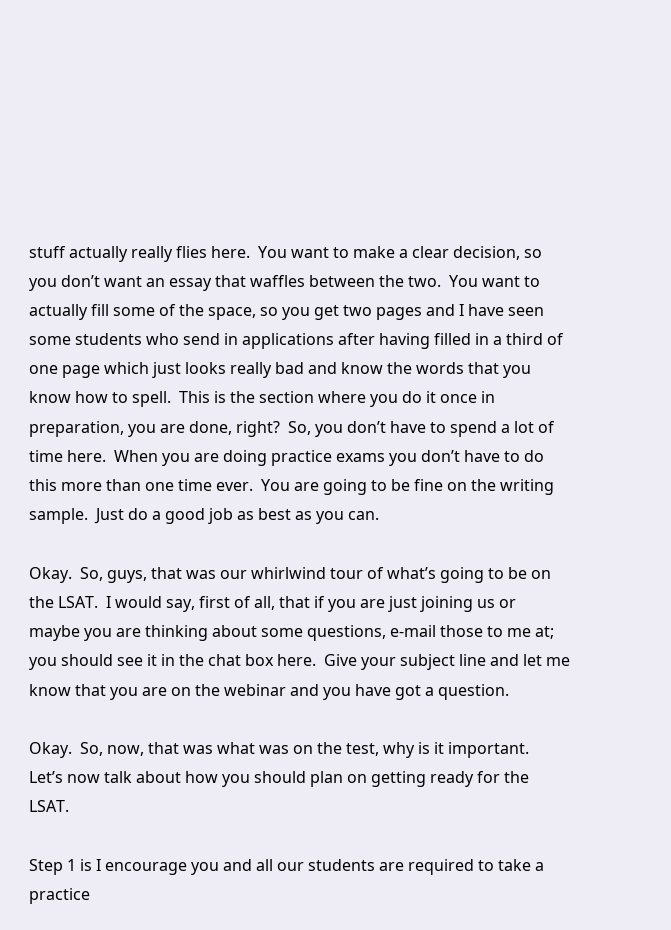stuff actually really flies here.  You want to make a clear decision, so you don’t want an essay that waffles between the two.  You want to actually fill some of the space, so you get two pages and I have seen some students who send in applications after having filled in a third of one page which just looks really bad and know the words that you know how to spell.  This is the section where you do it once in preparation, you are done, right?  So, you don’t have to spend a lot of time here.  When you are doing practice exams you don’t have to do this more than one time ever.  You are going to be fine on the writing sample.  Just do a good job as best as you can.

Okay.  So, guys, that was our whirlwind tour of what’s going to be on the LSAT.  I would say, first of all, that if you are just joining us or maybe you are thinking about some questions, e-mail those to me at; you should see it in the chat box here.  Give your subject line and let me know that you are on the webinar and you have got a question.

Okay.  So, now, that was what was on the test, why is it important.  Let’s now talk about how you should plan on getting ready for the LSAT.

Step 1 is I encourage you and all our students are required to take a practice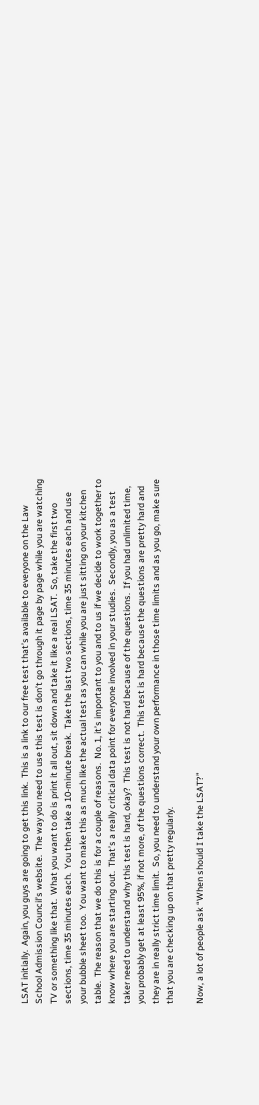LSAT initially.  Again, you guys are going to get this link.  This is a link to our free test that’s available to everyone on the Law School Admission Council’s website.  The way you need to use this test is don’t go through it page by page while you are watching TV or something like that.  What you want to do is print it all out, sit down and take it like a real LSAT.  So, take the first two sections, time 35 minutes each.  You then take a 10-minute break.  Take the last two sections, time 35 minutes each and use your bubble sheet too.  You want to make this as much like the actual test as you can while you are just sitting on your kitchen table.  The reason that we do this is for a couple of reasons.  No. 1, it’s important to you and to us if we decide to work together to know where you are starting out.  That’s a really critical data point for everyone involved in your studies.  Secondly, you as a test taker need to understand why this test is hard, okay?  This test is not hard because of the questions.  If you had unlimited time, you probably get at least 95%, if not more, of the questions correct.  This test is hard because the questions are pretty hard and they are in really strict time limit.  So, you need to understand your own performance in those time limits and as you go, make sure that you are checking up on that pretty regularly.

Now, a lot of people ask “When should I take the LSAT?”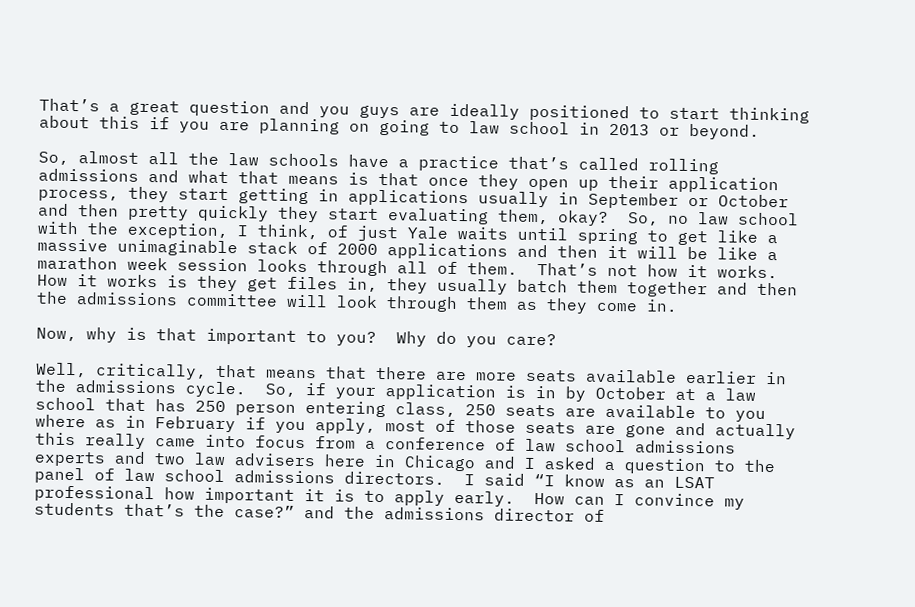That’s a great question and you guys are ideally positioned to start thinking about this if you are planning on going to law school in 2013 or beyond.

So, almost all the law schools have a practice that’s called rolling admissions and what that means is that once they open up their application process, they start getting in applications usually in September or October and then pretty quickly they start evaluating them, okay?  So, no law school with the exception, I think, of just Yale waits until spring to get like a massive unimaginable stack of 2000 applications and then it will be like a marathon week session looks through all of them.  That’s not how it works.  How it works is they get files in, they usually batch them together and then the admissions committee will look through them as they come in.

Now, why is that important to you?  Why do you care?

Well, critically, that means that there are more seats available earlier in the admissions cycle.  So, if your application is in by October at a law school that has 250 person entering class, 250 seats are available to you where as in February if you apply, most of those seats are gone and actually this really came into focus from a conference of law school admissions experts and two law advisers here in Chicago and I asked a question to the panel of law school admissions directors.  I said “I know as an LSAT professional how important it is to apply early.  How can I convince my students that’s the case?” and the admissions director of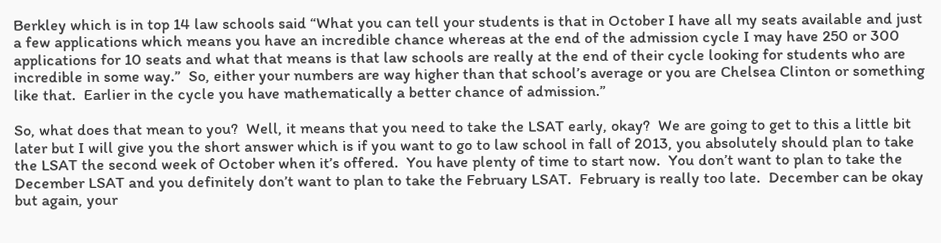Berkley which is in top 14 law schools said “What you can tell your students is that in October I have all my seats available and just a few applications which means you have an incredible chance whereas at the end of the admission cycle I may have 250 or 300 applications for 10 seats and what that means is that law schools are really at the end of their cycle looking for students who are incredible in some way.”  So, either your numbers are way higher than that school’s average or you are Chelsea Clinton or something like that.  Earlier in the cycle you have mathematically a better chance of admission.”

So, what does that mean to you?  Well, it means that you need to take the LSAT early, okay?  We are going to get to this a little bit later but I will give you the short answer which is if you want to go to law school in fall of 2013, you absolutely should plan to take the LSAT the second week of October when it’s offered.  You have plenty of time to start now.  You don’t want to plan to take the December LSAT and you definitely don’t want to plan to take the February LSAT.  February is really too late.  December can be okay but again, your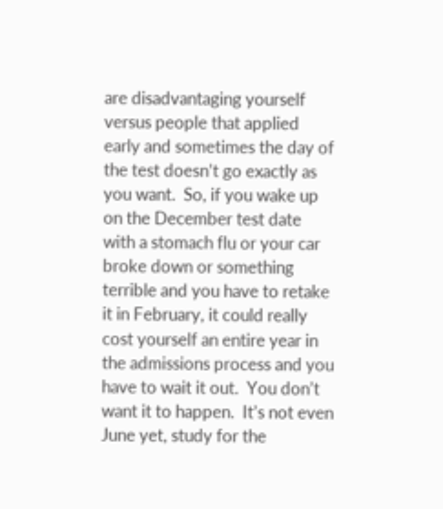are disadvantaging yourself versus people that applied early and sometimes the day of the test doesn’t go exactly as you want.  So, if you wake up on the December test date with a stomach flu or your car broke down or something terrible and you have to retake it in February, it could really cost yourself an entire year in the admissions process and you have to wait it out.  You don’t want it to happen.  It’s not even June yet, study for the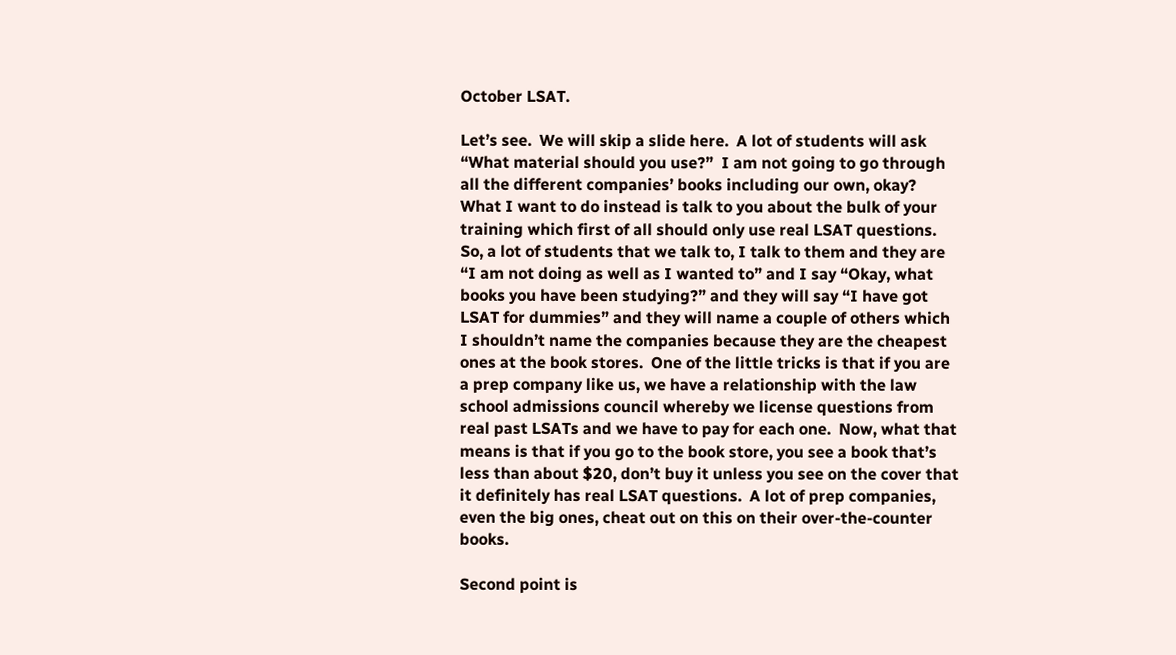October LSAT.

Let’s see.  We will skip a slide here.  A lot of students will ask “What material should you use?”  I am not going to go through all the different companies’ books including our own, okay?  What I want to do instead is talk to you about the bulk of your training which first of all should only use real LSAT questions.  So, a lot of students that we talk to, I talk to them and they are “I am not doing as well as I wanted to” and I say “Okay, what books you have been studying?” and they will say “I have got LSAT for dummies” and they will name a couple of others which I shouldn’t name the companies because they are the cheapest ones at the book stores.  One of the little tricks is that if you are a prep company like us, we have a relationship with the law school admissions council whereby we license questions from real past LSATs and we have to pay for each one.  Now, what that means is that if you go to the book store, you see a book that’s less than about $20, don’t buy it unless you see on the cover that it definitely has real LSAT questions.  A lot of prep companies, even the big ones, cheat out on this on their over-the-counter books.

Second point is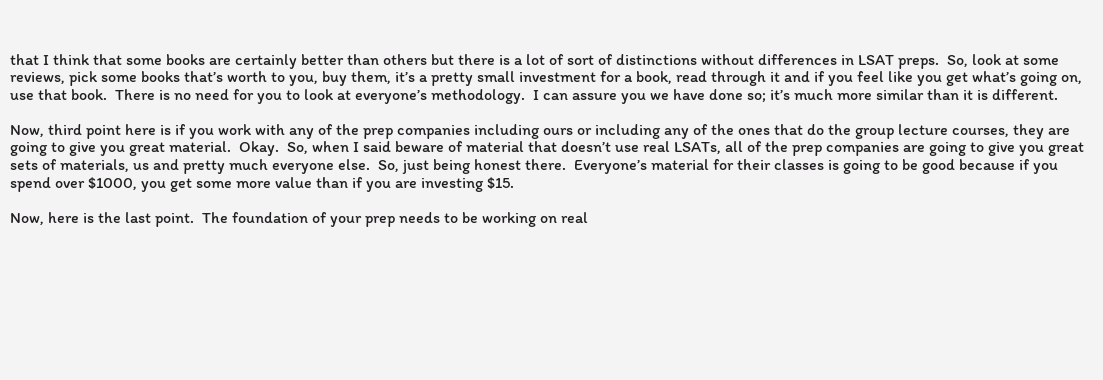that I think that some books are certainly better than others but there is a lot of sort of distinctions without differences in LSAT preps.  So, look at some reviews, pick some books that’s worth to you, buy them, it’s a pretty small investment for a book, read through it and if you feel like you get what’s going on, use that book.  There is no need for you to look at everyone’s methodology.  I can assure you we have done so; it’s much more similar than it is different.

Now, third point here is if you work with any of the prep companies including ours or including any of the ones that do the group lecture courses, they are going to give you great material.  Okay.  So, when I said beware of material that doesn’t use real LSATs, all of the prep companies are going to give you great sets of materials, us and pretty much everyone else.  So, just being honest there.  Everyone’s material for their classes is going to be good because if you spend over $1000, you get some more value than if you are investing $15.

Now, here is the last point.  The foundation of your prep needs to be working on real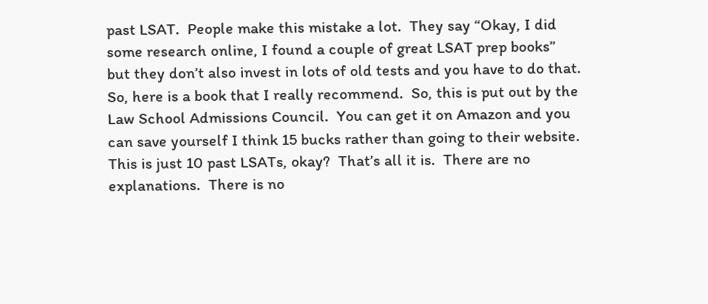past LSAT.  People make this mistake a lot.  They say “Okay, I did some research online, I found a couple of great LSAT prep books” but they don’t also invest in lots of old tests and you have to do that.   So, here is a book that I really recommend.  So, this is put out by the Law School Admissions Council.  You can get it on Amazon and you can save yourself I think 15 bucks rather than going to their website.  This is just 10 past LSATs, okay?  That’s all it is.  There are no explanations.  There is no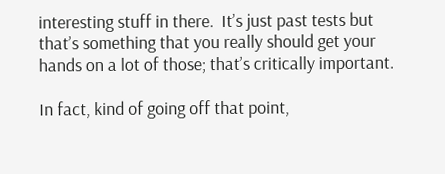interesting stuff in there.  It’s just past tests but that’s something that you really should get your hands on a lot of those; that’s critically important.

In fact, kind of going off that point,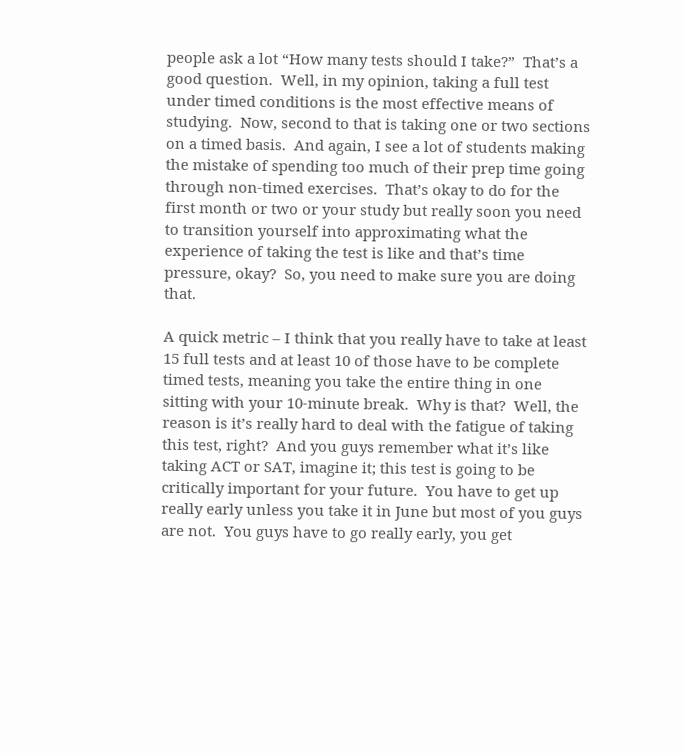people ask a lot “How many tests should I take?”  That’s a good question.  Well, in my opinion, taking a full test under timed conditions is the most effective means of studying.  Now, second to that is taking one or two sections on a timed basis.  And again, I see a lot of students making the mistake of spending too much of their prep time going through non-timed exercises.  That’s okay to do for the first month or two or your study but really soon you need to transition yourself into approximating what the experience of taking the test is like and that’s time pressure, okay?  So, you need to make sure you are doing that.

A quick metric – I think that you really have to take at least 15 full tests and at least 10 of those have to be complete timed tests, meaning you take the entire thing in one sitting with your 10-minute break.  Why is that?  Well, the reason is it’s really hard to deal with the fatigue of taking this test, right?  And you guys remember what it’s like taking ACT or SAT, imagine it; this test is going to be critically important for your future.  You have to get up really early unless you take it in June but most of you guys are not.  You guys have to go really early, you get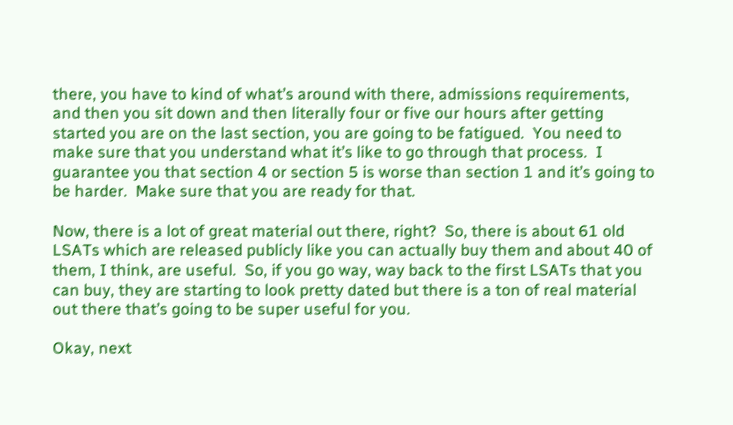there, you have to kind of what’s around with there, admissions requirements, and then you sit down and then literally four or five our hours after getting started you are on the last section, you are going to be fatigued.  You need to make sure that you understand what it’s like to go through that process.  I guarantee you that section 4 or section 5 is worse than section 1 and it’s going to be harder.  Make sure that you are ready for that.

Now, there is a lot of great material out there, right?  So, there is about 61 old LSATs which are released publicly like you can actually buy them and about 40 of them, I think, are useful.  So, if you go way, way back to the first LSATs that you can buy, they are starting to look pretty dated but there is a ton of real material out there that’s going to be super useful for you.

Okay, next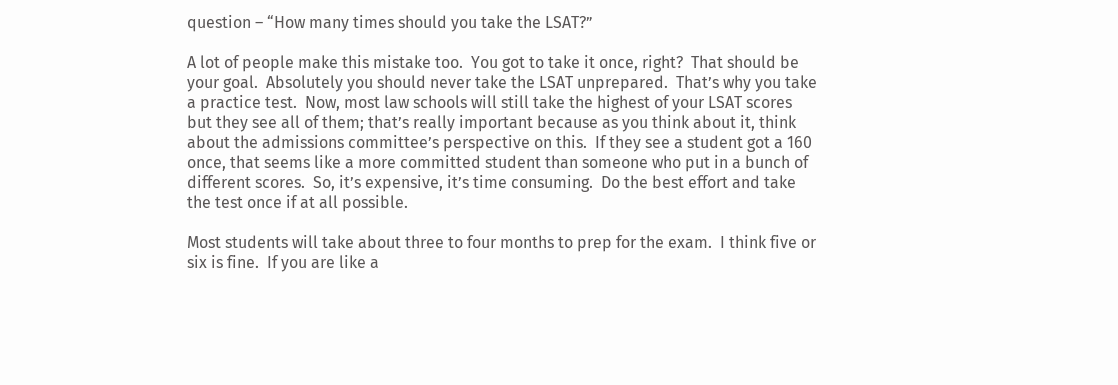question – “How many times should you take the LSAT?”

A lot of people make this mistake too.  You got to take it once, right?  That should be your goal.  Absolutely you should never take the LSAT unprepared.  That’s why you take a practice test.  Now, most law schools will still take the highest of your LSAT scores but they see all of them; that’s really important because as you think about it, think about the admissions committee’s perspective on this.  If they see a student got a 160 once, that seems like a more committed student than someone who put in a bunch of different scores.  So, it’s expensive, it’s time consuming.  Do the best effort and take the test once if at all possible.

Most students will take about three to four months to prep for the exam.  I think five or six is fine.  If you are like a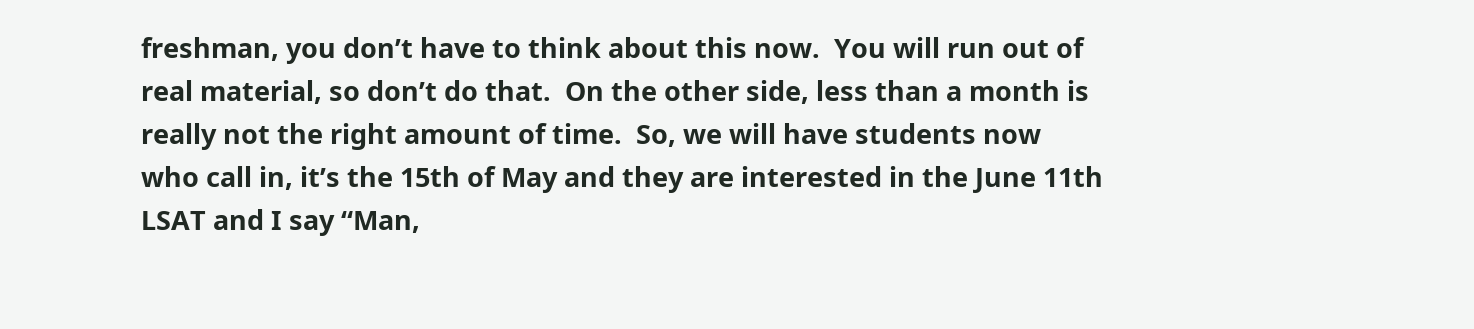freshman, you don’t have to think about this now.  You will run out of real material, so don’t do that.  On the other side, less than a month is really not the right amount of time.  So, we will have students now who call in, it’s the 15th of May and they are interested in the June 11th LSAT and I say “Man,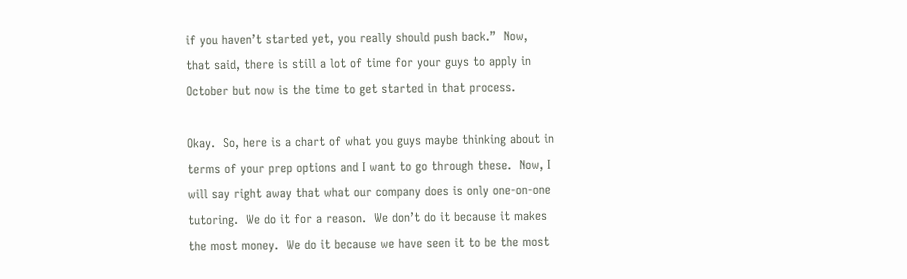if you haven’t started yet, you really should push back.”  Now, that said, there is still a lot of time for your guys to apply in October but now is the time to get started in that process.

Okay.  So, here is a chart of what you guys maybe thinking about in terms of your prep options and I want to go through these.  Now, I will say right away that what our company does is only one-on-one tutoring.  We do it for a reason.  We don’t do it because it makes the most money.  We do it because we have seen it to be the most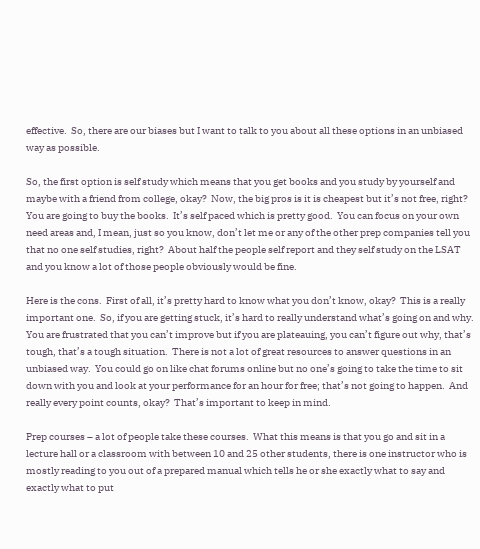effective.  So, there are our biases but I want to talk to you about all these options in an unbiased way as possible.

So, the first option is self study which means that you get books and you study by yourself and maybe with a friend from college, okay?  Now, the big pros is it is cheapest but it’s not free, right?  You are going to buy the books.  It’s self paced which is pretty good.  You can focus on your own need areas and, I mean, just so you know, don’t let me or any of the other prep companies tell you that no one self studies, right?  About half the people self report and they self study on the LSAT and you know a lot of those people obviously would be fine.

Here is the cons.  First of all, it’s pretty hard to know what you don’t know, okay?  This is a really important one.  So, if you are getting stuck, it’s hard to really understand what’s going on and why.  You are frustrated that you can’t improve but if you are plateauing, you can’t figure out why, that’s tough, that’s a tough situation.  There is not a lot of great resources to answer questions in an unbiased way.  You could go on like chat forums online but no one’s going to take the time to sit down with you and look at your performance for an hour for free; that’s not going to happen.  And really every point counts, okay?  That’s important to keep in mind.

Prep courses – a lot of people take these courses.  What this means is that you go and sit in a lecture hall or a classroom with between 10 and 25 other students, there is one instructor who is mostly reading to you out of a prepared manual which tells he or she exactly what to say and exactly what to put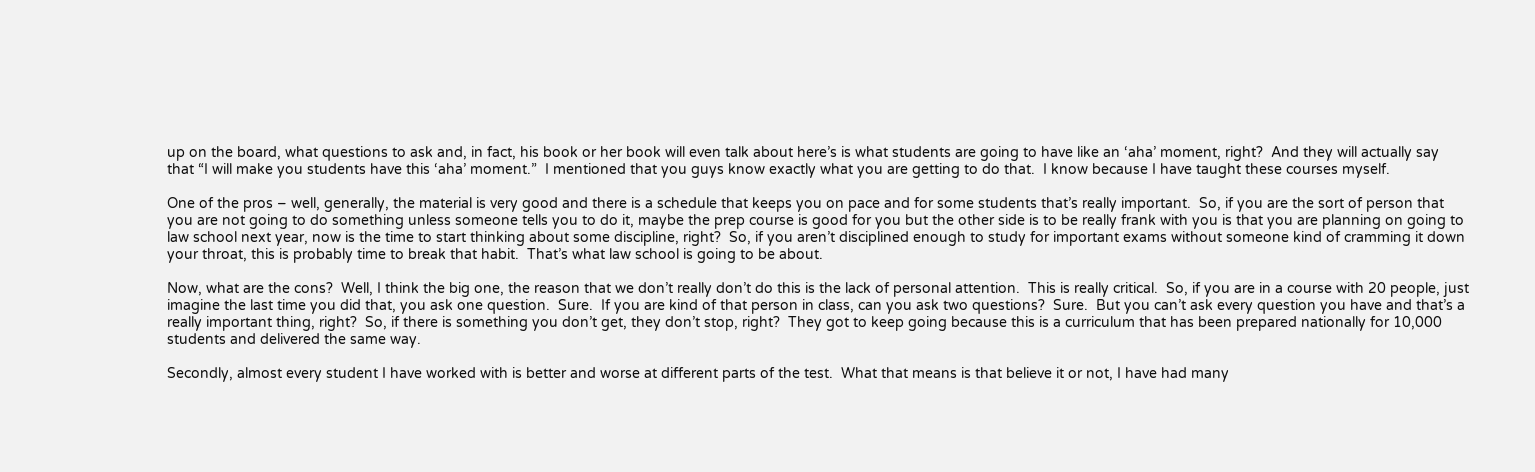up on the board, what questions to ask and, in fact, his book or her book will even talk about here’s is what students are going to have like an ‘aha’ moment, right?  And they will actually say that “I will make you students have this ‘aha’ moment.”  I mentioned that you guys know exactly what you are getting to do that.  I know because I have taught these courses myself.

One of the pros – well, generally, the material is very good and there is a schedule that keeps you on pace and for some students that’s really important.  So, if you are the sort of person that you are not going to do something unless someone tells you to do it, maybe the prep course is good for you but the other side is to be really frank with you is that you are planning on going to law school next year, now is the time to start thinking about some discipline, right?  So, if you aren’t disciplined enough to study for important exams without someone kind of cramming it down your throat, this is probably time to break that habit.  That’s what law school is going to be about.

Now, what are the cons?  Well, I think the big one, the reason that we don’t really don’t do this is the lack of personal attention.  This is really critical.  So, if you are in a course with 20 people, just imagine the last time you did that, you ask one question.  Sure.  If you are kind of that person in class, can you ask two questions?  Sure.  But you can’t ask every question you have and that’s a really important thing, right?  So, if there is something you don’t get, they don’t stop, right?  They got to keep going because this is a curriculum that has been prepared nationally for 10,000 students and delivered the same way.

Secondly, almost every student I have worked with is better and worse at different parts of the test.  What that means is that believe it or not, I have had many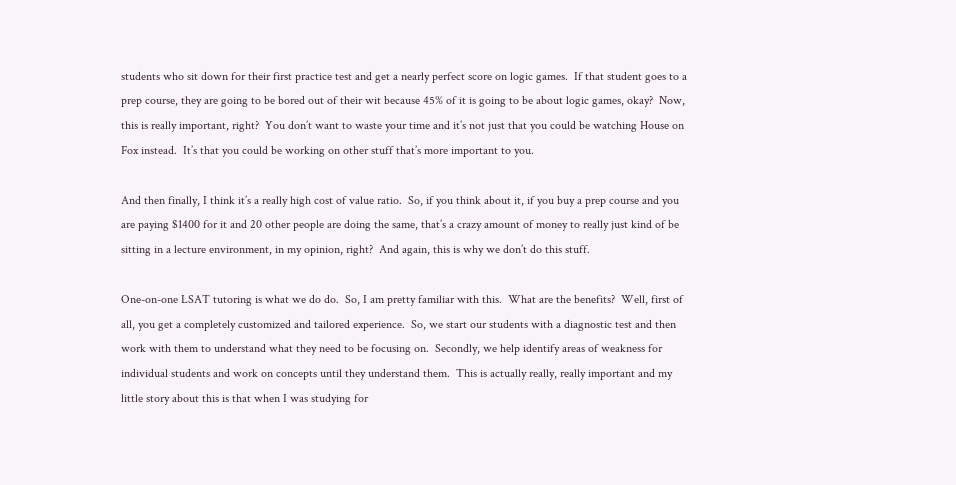students who sit down for their first practice test and get a nearly perfect score on logic games.  If that student goes to a prep course, they are going to be bored out of their wit because 45% of it is going to be about logic games, okay?  Now, this is really important, right?  You don’t want to waste your time and it’s not just that you could be watching House on Fox instead.  It’s that you could be working on other stuff that’s more important to you.

And then finally, I think it’s a really high cost of value ratio.  So, if you think about it, if you buy a prep course and you are paying $1400 for it and 20 other people are doing the same, that’s a crazy amount of money to really just kind of be sitting in a lecture environment, in my opinion, right?  And again, this is why we don’t do this stuff.

One-on-one LSAT tutoring is what we do do.  So, I am pretty familiar with this.  What are the benefits?  Well, first of all, you get a completely customized and tailored experience.  So, we start our students with a diagnostic test and then work with them to understand what they need to be focusing on.  Secondly, we help identify areas of weakness for individual students and work on concepts until they understand them.  This is actually really, really important and my little story about this is that when I was studying for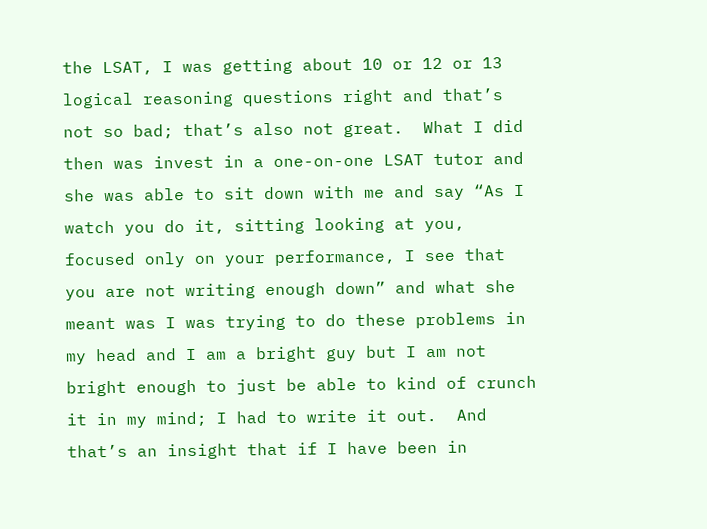the LSAT, I was getting about 10 or 12 or 13 logical reasoning questions right and that’s not so bad; that’s also not great.  What I did then was invest in a one-on-one LSAT tutor and she was able to sit down with me and say “As I watch you do it, sitting looking at you, focused only on your performance, I see that you are not writing enough down” and what she meant was I was trying to do these problems in my head and I am a bright guy but I am not bright enough to just be able to kind of crunch it in my mind; I had to write it out.  And that’s an insight that if I have been in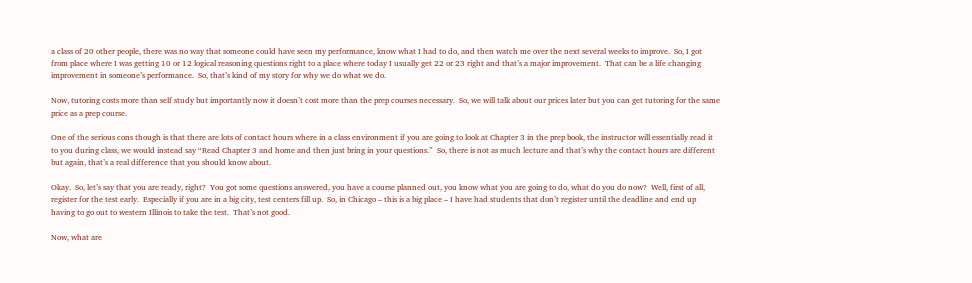a class of 20 other people, there was no way that someone could have seen my performance, know what I had to do, and then watch me over the next several weeks to improve.  So, I got from place where I was getting 10 or 12 logical reasoning questions right to a place where today I usually get 22 or 23 right and that’s a major improvement.  That can be a life changing improvement in someone’s performance.  So, that’s kind of my story for why we do what we do.

Now, tutoring costs more than self study but importantly now it doesn’t cost more than the prep courses necessary.  So, we will talk about our prices later but you can get tutoring for the same price as a prep course.

One of the serious cons though is that there are lots of contact hours where in a class environment if you are going to look at Chapter 3 in the prep book, the instructor will essentially read it to you during class, we would instead say “Read Chapter 3 and home and then just bring in your questions.”  So, there is not as much lecture and that’s why the contact hours are different but again, that’s a real difference that you should know about.

Okay.  So, let’s say that you are ready, right?  You got some questions answered, you have a course planned out, you know what you are going to do, what do you do now?  Well, first of all, register for the test early.  Especially if you are in a big city, test centers fill up.  So, in Chicago – this is a big place – I have had students that don’t register until the deadline and end up having to go out to western Illinois to take the test.  That’s not good.

Now, what are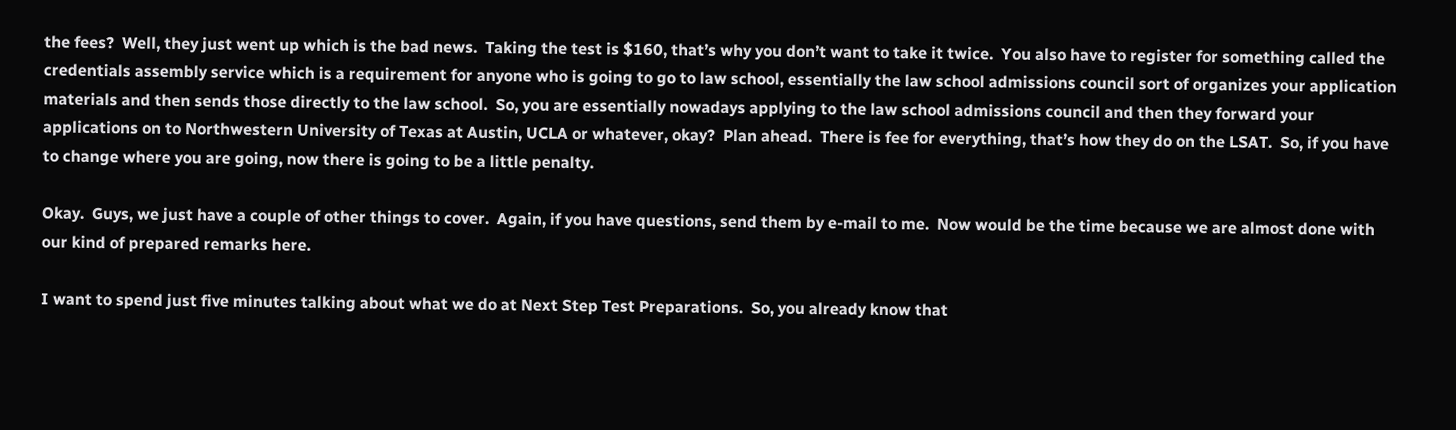the fees?  Well, they just went up which is the bad news.  Taking the test is $160, that’s why you don’t want to take it twice.  You also have to register for something called the credentials assembly service which is a requirement for anyone who is going to go to law school, essentially the law school admissions council sort of organizes your application materials and then sends those directly to the law school.  So, you are essentially nowadays applying to the law school admissions council and then they forward your applications on to Northwestern University of Texas at Austin, UCLA or whatever, okay?  Plan ahead.  There is fee for everything, that’s how they do on the LSAT.  So, if you have to change where you are going, now there is going to be a little penalty.

Okay.  Guys, we just have a couple of other things to cover.  Again, if you have questions, send them by e-mail to me.  Now would be the time because we are almost done with our kind of prepared remarks here.

I want to spend just five minutes talking about what we do at Next Step Test Preparations.  So, you already know that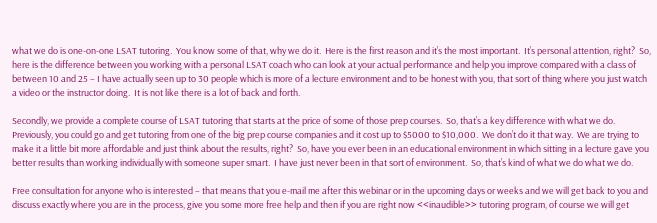what we do is one-on-one LSAT tutoring.  You know some of that, why we do it.  Here is the first reason and it’s the most important.  It’s personal attention, right?  So, here is the difference between you working with a personal LSAT coach who can look at your actual performance and help you improve compared with a class of between 10 and 25 – I have actually seen up to 30 people which is more of a lecture environment and to be honest with you, that sort of thing where you just watch a video or the instructor doing.  It is not like there is a lot of back and forth.

Secondly, we provide a complete course of LSAT tutoring that starts at the price of some of those prep courses.  So, that’s a key difference with what we do.  Previously, you could go and get tutoring from one of the big prep course companies and it cost up to $5000 to $10,000.  We don’t do it that way.  We are trying to make it a little bit more affordable and just think about the results, right?  So, have you ever been in an educational environment in which sitting in a lecture gave you better results than working individually with someone super smart.  I have just never been in that sort of environment.  So, that’s kind of what we do what we do.

Free consultation for anyone who is interested – that means that you e-mail me after this webinar or in the upcoming days or weeks and we will get back to you and discuss exactly where you are in the process, give you some more free help and then if you are right now <<inaudible>> tutoring program, of course we will get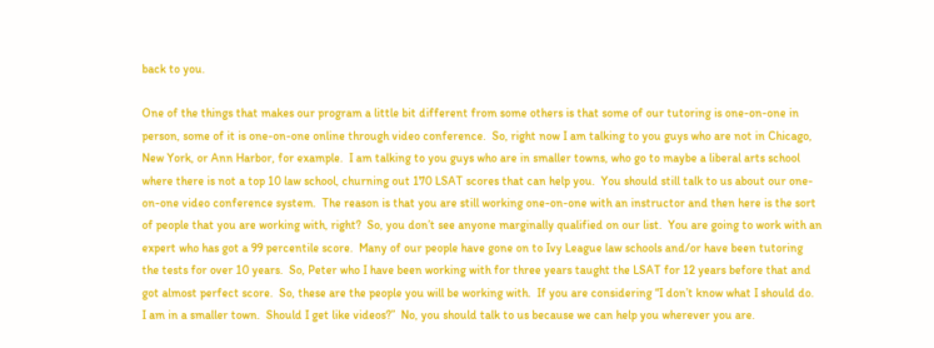back to you.

One of the things that makes our program a little bit different from some others is that some of our tutoring is one-on-one in person, some of it is one-on-one online through video conference.  So, right now I am talking to you guys who are not in Chicago, New York, or Ann Harbor, for example.  I am talking to you guys who are in smaller towns, who go to maybe a liberal arts school where there is not a top 10 law school, churning out 170 LSAT scores that can help you.  You should still talk to us about our one-on-one video conference system.  The reason is that you are still working one-on-one with an instructor and then here is the sort of people that you are working with, right?  So, you don’t see anyone marginally qualified on our list.  You are going to work with an expert who has got a 99 percentile score.  Many of our people have gone on to Ivy League law schools and/or have been tutoring the tests for over 10 years.  So, Peter who I have been working with for three years taught the LSAT for 12 years before that and got almost perfect score.  So, these are the people you will be working with.  If you are considering “I don’t know what I should do.  I am in a smaller town.  Should I get like videos?”  No, you should talk to us because we can help you wherever you are.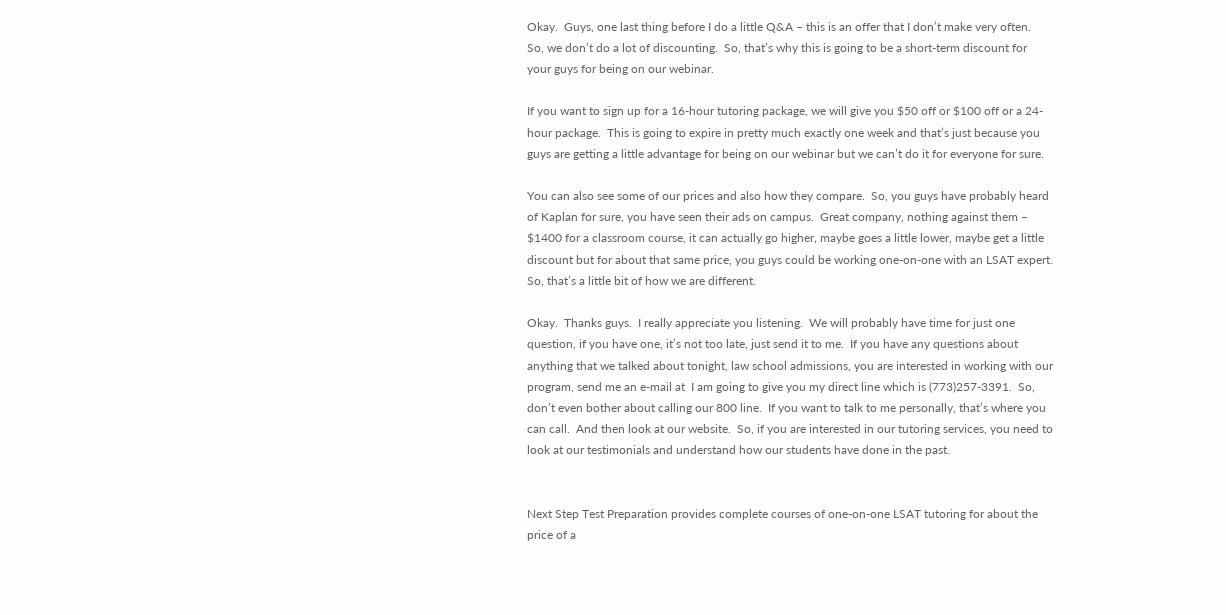Okay.  Guys, one last thing before I do a little Q&A – this is an offer that I don’t make very often.  So, we don’t do a lot of discounting.  So, that’s why this is going to be a short-term discount for your guys for being on our webinar.

If you want to sign up for a 16-hour tutoring package, we will give you $50 off or $100 off or a 24-hour package.  This is going to expire in pretty much exactly one week and that’s just because you guys are getting a little advantage for being on our webinar but we can’t do it for everyone for sure.

You can also see some of our prices and also how they compare.  So, you guys have probably heard of Kaplan for sure, you have seen their ads on campus.  Great company, nothing against them – $1400 for a classroom course, it can actually go higher, maybe goes a little lower, maybe get a little discount but for about that same price, you guys could be working one-on-one with an LSAT expert.  So, that’s a little bit of how we are different.

Okay.  Thanks guys.  I really appreciate you listening.  We will probably have time for just one question, if you have one, it’s not too late, just send it to me.  If you have any questions about anything that we talked about tonight, law school admissions, you are interested in working with our program, send me an e-mail at  I am going to give you my direct line which is (773)257-3391.  So, don’t even bother about calling our 800 line.  If you want to talk to me personally, that’s where you can call.  And then look at our website.  So, if you are interested in our tutoring services, you need to look at our testimonials and understand how our students have done in the past.


Next Step Test Preparation provides complete courses of one-on-one LSAT tutoring for about the price of a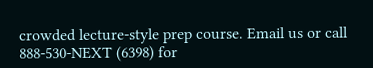crowded lecture-style prep course. Email us or call 888-530-NEXT (6398) for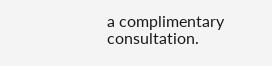a complimentary consultation.